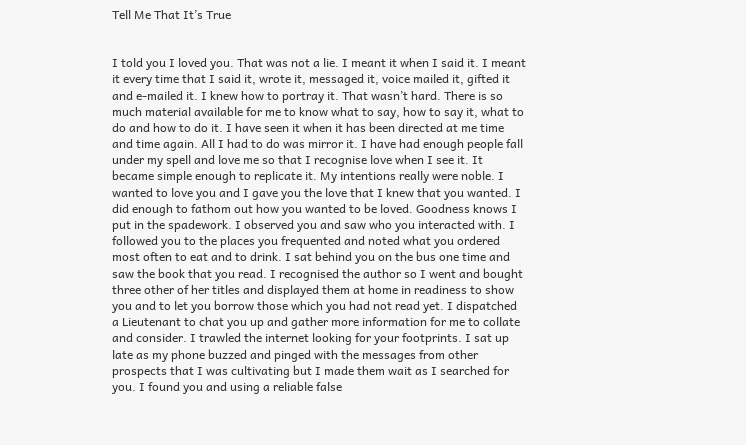Tell Me That It’s True


I told you I loved you. That was not a lie. I meant it when I said it. I meant it every time that I said it, wrote it, messaged it, voice mailed it, gifted it and e-mailed it. I knew how to portray it. That wasn’t hard. There is so much material available for me to know what to say, how to say it, what to do and how to do it. I have seen it when it has been directed at me time and time again. All I had to do was mirror it. I have had enough people fall under my spell and love me so that I recognise love when I see it. It became simple enough to replicate it. My intentions really were noble. I wanted to love you and I gave you the love that I knew that you wanted. I did enough to fathom out how you wanted to be loved. Goodness knows I put in the spadework. I observed you and saw who you interacted with. I followed you to the places you frequented and noted what you ordered most often to eat and to drink. I sat behind you on the bus one time and saw the book that you read. I recognised the author so I went and bought three other of her titles and displayed them at home in readiness to show you and to let you borrow those which you had not read yet. I dispatched a Lieutenant to chat you up and gather more information for me to collate and consider. I trawled the internet looking for your footprints. I sat up late as my phone buzzed and pinged with the messages from other prospects that I was cultivating but I made them wait as I searched for you. I found you and using a reliable false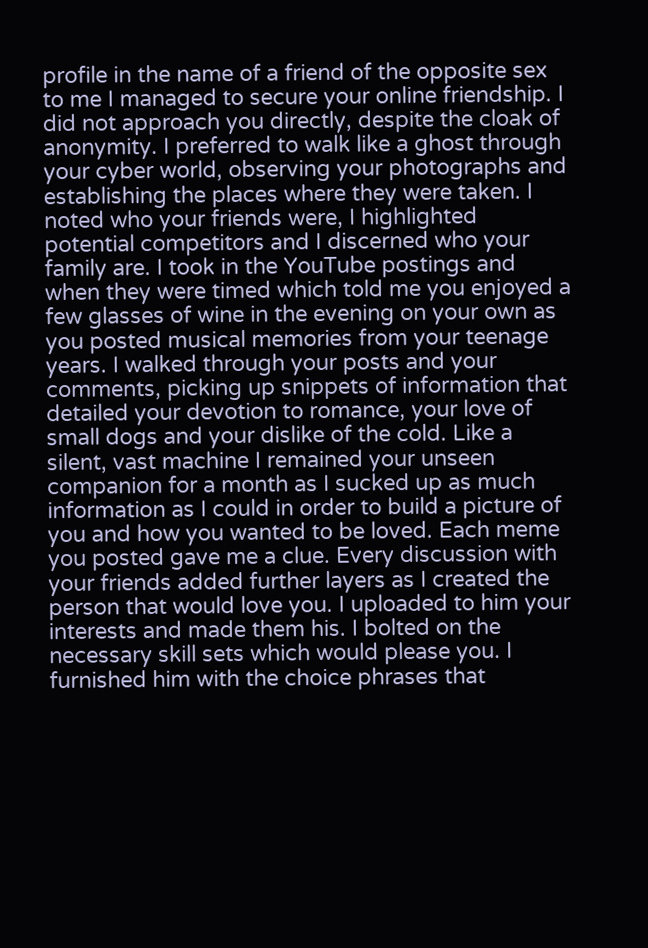profile in the name of a friend of the opposite sex to me I managed to secure your online friendship. I did not approach you directly, despite the cloak of anonymity. I preferred to walk like a ghost through your cyber world, observing your photographs and establishing the places where they were taken. I noted who your friends were, I highlighted potential competitors and I discerned who your family are. I took in the YouTube postings and when they were timed which told me you enjoyed a few glasses of wine in the evening on your own as you posted musical memories from your teenage years. I walked through your posts and your comments, picking up snippets of information that detailed your devotion to romance, your love of small dogs and your dislike of the cold. Like a silent, vast machine I remained your unseen companion for a month as I sucked up as much information as I could in order to build a picture of you and how you wanted to be loved. Each meme you posted gave me a clue. Every discussion with your friends added further layers as I created the person that would love you. I uploaded to him your interests and made them his. I bolted on the necessary skill sets which would please you. I furnished him with the choice phrases that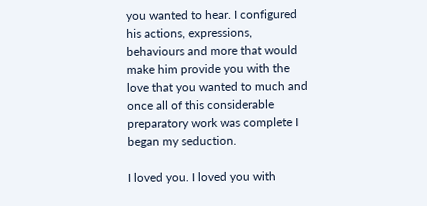you wanted to hear. I configured his actions, expressions, behaviours and more that would make him provide you with the love that you wanted to much and once all of this considerable preparatory work was complete I began my seduction.

I loved you. I loved you with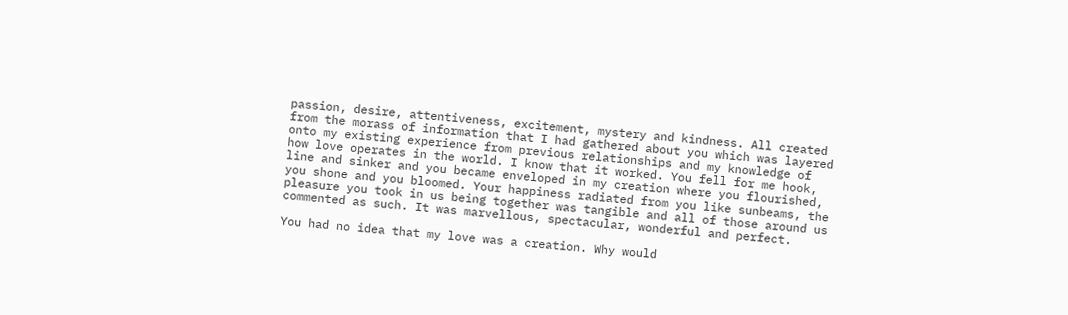passion, desire, attentiveness, excitement, mystery and kindness. All created from the morass of information that I had gathered about you which was layered onto my existing experience from previous relationships and my knowledge of how love operates in the world. I know that it worked. You fell for me hook, line and sinker and you became enveloped in my creation where you flourished, you shone and you bloomed. Your happiness radiated from you like sunbeams, the pleasure you took in us being together was tangible and all of those around us commented as such. It was marvellous, spectacular, wonderful and perfect.

You had no idea that my love was a creation. Why would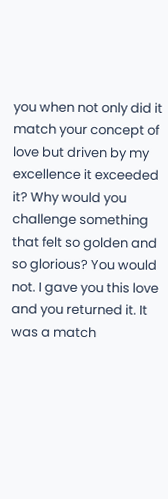you when not only did it match your concept of love but driven by my excellence it exceeded it? Why would you challenge something that felt so golden and so glorious? You would not. I gave you this love and you returned it. It was a match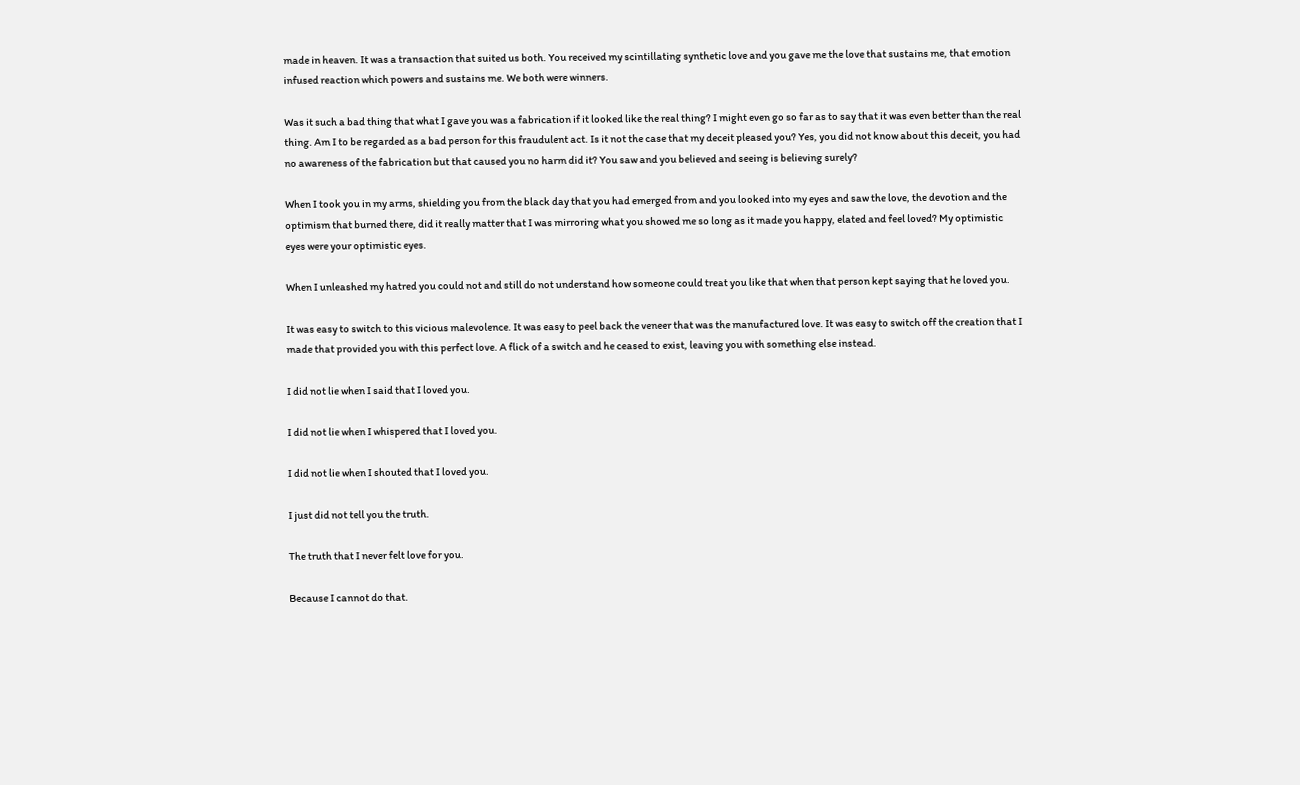made in heaven. It was a transaction that suited us both. You received my scintillating synthetic love and you gave me the love that sustains me, that emotion infused reaction which powers and sustains me. We both were winners.

Was it such a bad thing that what I gave you was a fabrication if it looked like the real thing? I might even go so far as to say that it was even better than the real thing. Am I to be regarded as a bad person for this fraudulent act. Is it not the case that my deceit pleased you? Yes, you did not know about this deceit, you had no awareness of the fabrication but that caused you no harm did it? You saw and you believed and seeing is believing surely?

When I took you in my arms, shielding you from the black day that you had emerged from and you looked into my eyes and saw the love, the devotion and the optimism that burned there, did it really matter that I was mirroring what you showed me so long as it made you happy, elated and feel loved? My optimistic eyes were your optimistic eyes.

When I unleashed my hatred you could not and still do not understand how someone could treat you like that when that person kept saying that he loved you.

It was easy to switch to this vicious malevolence. It was easy to peel back the veneer that was the manufactured love. It was easy to switch off the creation that I made that provided you with this perfect love. A flick of a switch and he ceased to exist, leaving you with something else instead.

I did not lie when I said that I loved you.

I did not lie when I whispered that I loved you.

I did not lie when I shouted that I loved you.

I just did not tell you the truth.

The truth that I never felt love for you.

Because I cannot do that.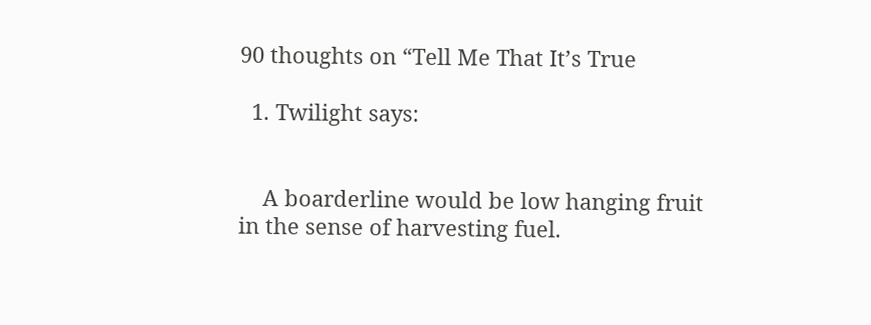90 thoughts on “Tell Me That It’s True

  1. Twilight says:


    A boarderline would be low hanging fruit in the sense of harvesting fuel.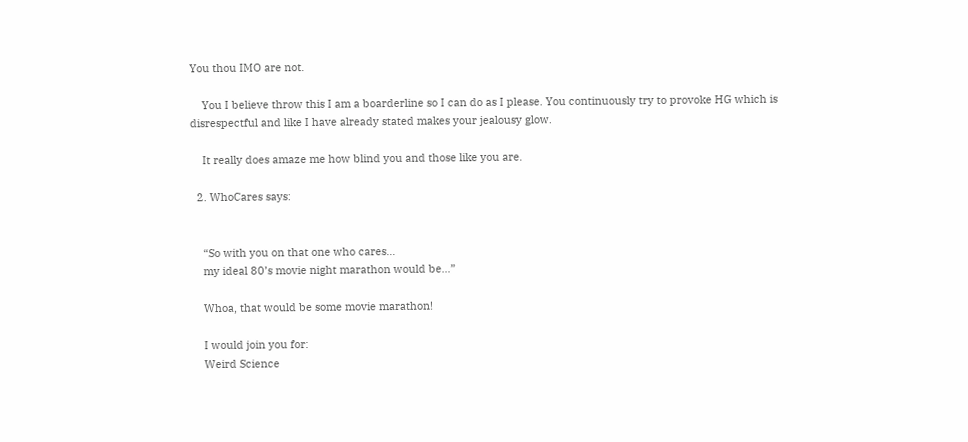You thou IMO are not.

    You I believe throw this I am a boarderline so I can do as I please. You continuously try to provoke HG which is disrespectful and like I have already stated makes your jealousy glow.

    It really does amaze me how blind you and those like you are.

  2. WhoCares says:


    “So with you on that one who cares…
    my ideal 80’s movie night marathon would be…”

    Whoa, that would be some movie marathon!

    I would join you for:
    Weird Science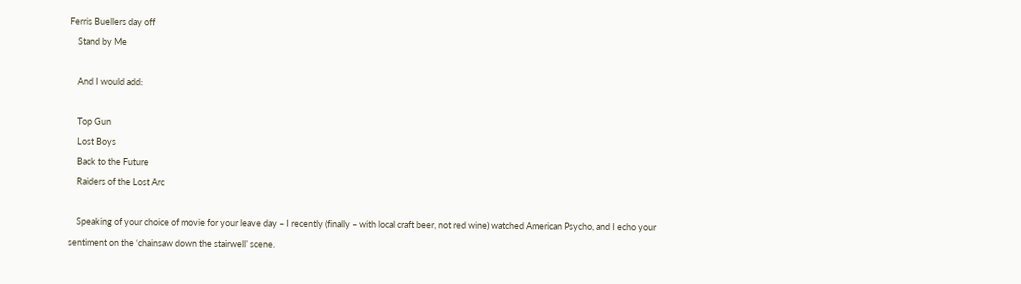Ferris Buellers day off
    Stand by Me

    And I would add:

    Top Gun
    Lost Boys
    Back to the Future
    Raiders of the Lost Arc

    Speaking of your choice of movie for your leave day – I recently (finally – with local craft beer, not red wine) watched American Psycho, and I echo your sentiment on the ‘chainsaw down the stairwell’ scene.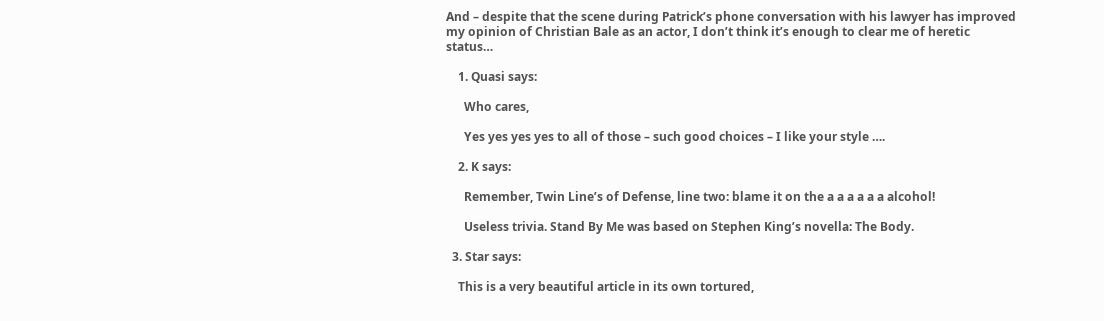And – despite that the scene during Patrick’s phone conversation with his lawyer has improved my opinion of Christian Bale as an actor, I don’t think it’s enough to clear me of heretic status…

    1. Quasi says:

      Who cares,

      Yes yes yes yes to all of those – such good choices – I like your style ….

    2. K says:

      Remember, Twin Line’s of Defense, line two: blame it on the a a a a a a alcohol!

      Useless trivia. Stand By Me was based on Stephen King’s novella: The Body.

  3. Star says:

    This is a very beautiful article in its own tortured,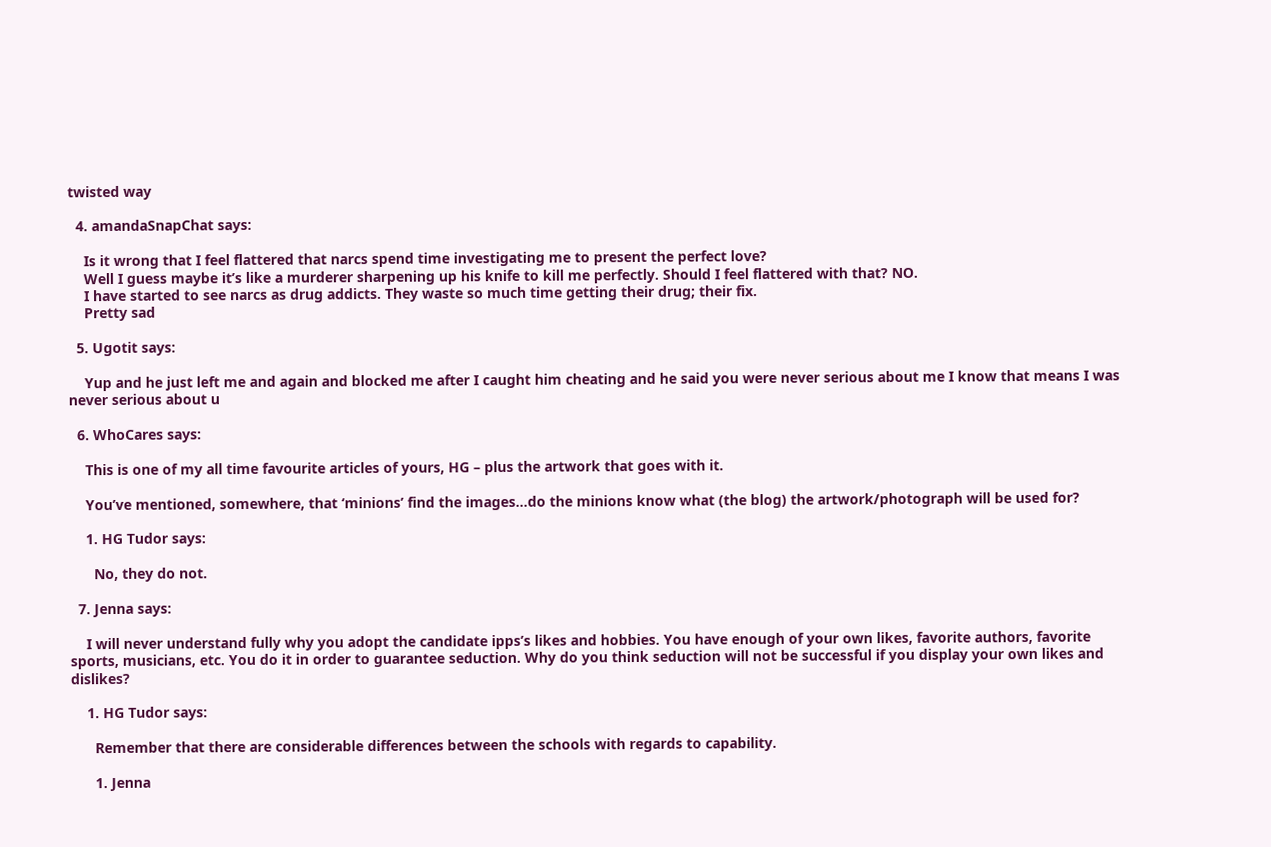twisted way

  4. amandaSnapChat says:

    Is it wrong that I feel flattered that narcs spend time investigating me to present the perfect love?
    Well I guess maybe it’s like a murderer sharpening up his knife to kill me perfectly. Should I feel flattered with that? NO.
    I have started to see narcs as drug addicts. They waste so much time getting their drug; their fix.
    Pretty sad

  5. Ugotit says:

    Yup and he just left me and again and blocked me after I caught him cheating and he said you were never serious about me I know that means I was never serious about u

  6. WhoCares says:

    This is one of my all time favourite articles of yours, HG – plus the artwork that goes with it.

    You’ve mentioned, somewhere, that ‘minions’ find the images…do the minions know what (the blog) the artwork/photograph will be used for?

    1. HG Tudor says:

      No, they do not.

  7. Jenna says:

    I will never understand fully why you adopt the candidate ipps’s likes and hobbies. You have enough of your own likes, favorite authors, favorite sports, musicians, etc. You do it in order to guarantee seduction. Why do you think seduction will not be successful if you display your own likes and dislikes?

    1. HG Tudor says:

      Remember that there are considerable differences between the schools with regards to capability.

      1. Jenna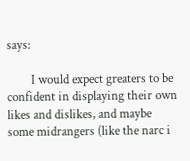says:

        I would expect greaters to be confident in displaying their own likes and dislikes, and maybe some midrangers (like the narc i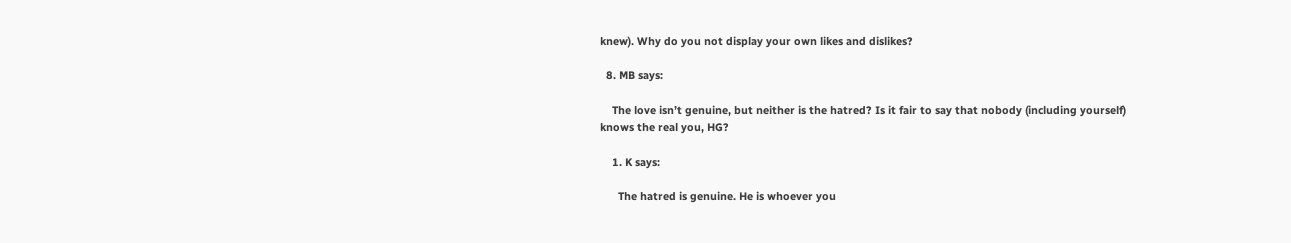knew). Why do you not display your own likes and dislikes?

  8. MB says:

    The love isn’t genuine, but neither is the hatred? Is it fair to say that nobody (including yourself) knows the real you, HG?

    1. K says:

      The hatred is genuine. He is whoever you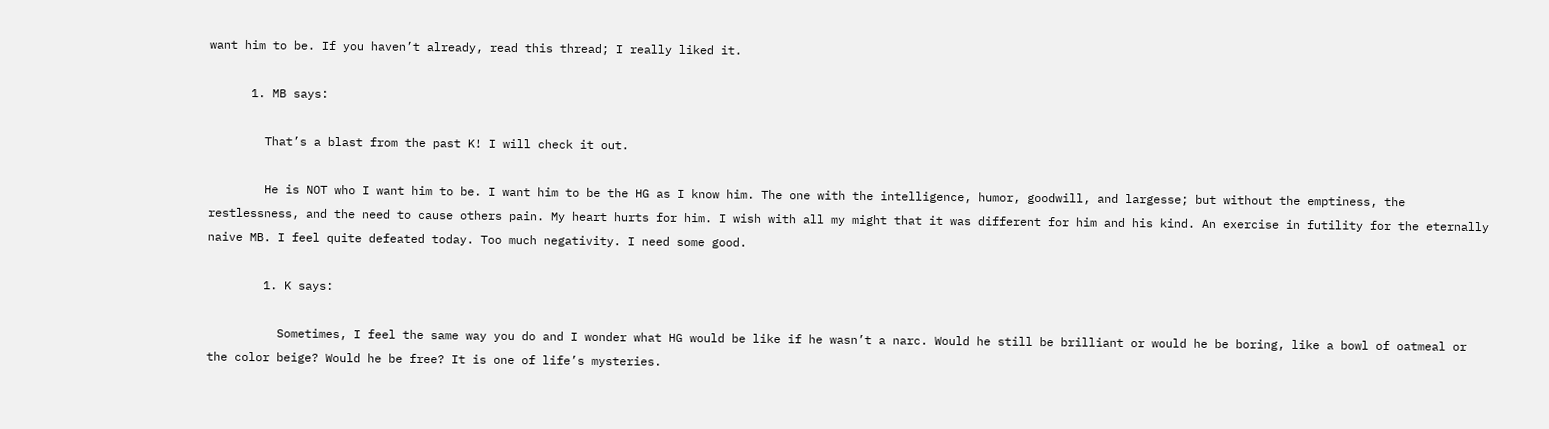want him to be. If you haven’t already, read this thread; I really liked it.

      1. MB says:

        That’s a blast from the past K! I will check it out.

        He is NOT who I want him to be. I want him to be the HG as I know him. The one with the intelligence, humor, goodwill, and largesse; but without the emptiness, the restlessness, and the need to cause others pain. My heart hurts for him. I wish with all my might that it was different for him and his kind. An exercise in futility for the eternally naive MB. I feel quite defeated today. Too much negativity. I need some good.

        1. K says:

          Sometimes, I feel the same way you do and I wonder what HG would be like if he wasn’t a narc. Would he still be brilliant or would he be boring, like a bowl of oatmeal or the color beige? Would he be free? It is one of life’s mysteries.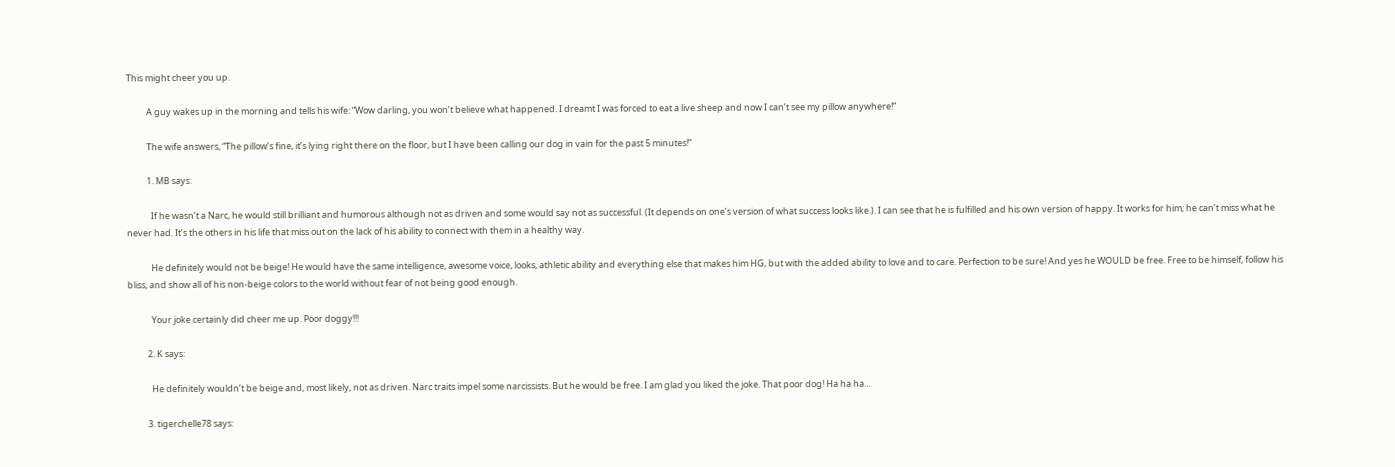This might cheer you up.

          A guy wakes up in the morning and tells his wife: “Wow darling, you won’t believe what happened. I dreamt I was forced to eat a live sheep and now I can’t see my pillow anywhere!”

          The wife answers, “The pillow’s fine, it’s lying right there on the floor, but I have been calling our dog in vain for the past 5 minutes!”

          1. MB says:

            If he wasn’t a Narc, he would still brilliant and humorous although not as driven and some would say not as successful. (It depends on one’s version of what success looks like.). I can see that he is fulfilled and his own version of happy. It works for him; he can’t miss what he never had. It’s the others in his life that miss out on the lack of his ability to connect with them in a healthy way.

            He definitely would not be beige! He would have the same intelligence, awesome voice, looks, athletic ability and everything else that makes him HG, but with the added ability to love and to care. Perfection to be sure! And yes he WOULD be free. Free to be himself, follow his bliss, and show all of his non-beige colors to the world without fear of not being good enough.

            Your joke certainly did cheer me up. Poor doggy!!!

          2. K says:

            He definitely wouldn’t be beige and, most likely, not as driven. Narc traits impel some narcissists. But he would be free. I am glad you liked the joke. That poor dog! Ha ha ha…

          3. tigerchelle78 says: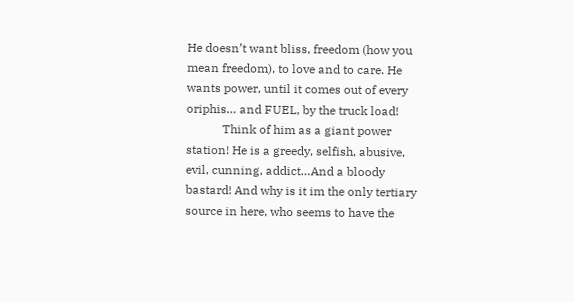He doesn’t want bliss, freedom (how you mean freedom), to love and to care. He wants power, until it comes out of every oriphis… and FUEL, by the truck load!
            Think of him as a giant power station! He is a greedy, selfish, abusive, evil, cunning, addict…And a bloody bastard! And why is it im the only tertiary source in here, who seems to have the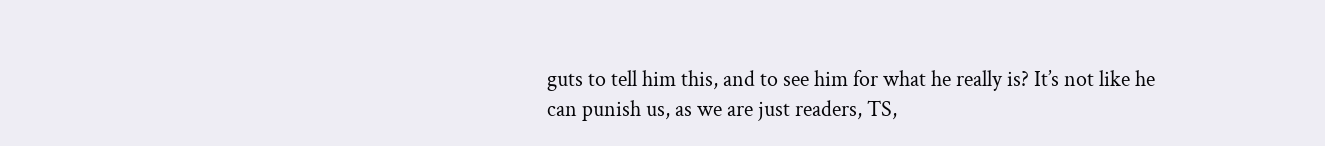guts to tell him this, and to see him for what he really is? It’s not like he can punish us, as we are just readers, TS,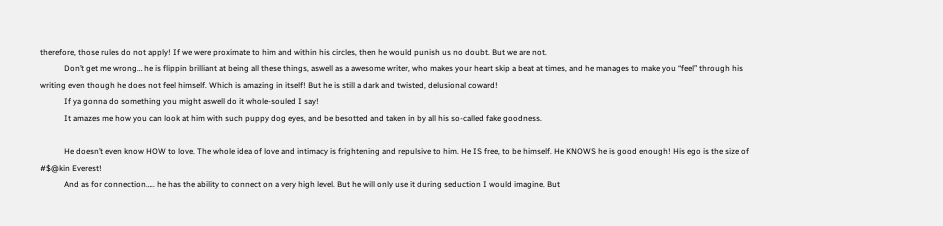therefore, those rules do not apply! If we were proximate to him and within his circles, then he would punish us no doubt. But we are not.
            Don’t get me wrong… he is flippin brilliant at being all these things, aswell as a awesome writer, who makes your heart skip a beat at times, and he manages to make you “feel” through his writing even though he does not feel himself. Which is amazing in itself! But he is still a dark and twisted, delusional coward!
            If ya gonna do something you might aswell do it whole-souled I say!
            It amazes me how you can look at him with such puppy dog eyes, and be besotted and taken in by all his so-called fake goodness.

            He doesn’t even know HOW to love. The whole idea of love and intimacy is frightening and repulsive to him. He IS free, to be himself. He KNOWS he is good enough! His ego is the size of #$@kin Everest!
            And as for connection….. he has the ability to connect on a very high level. But he will only use it during seduction I would imagine. But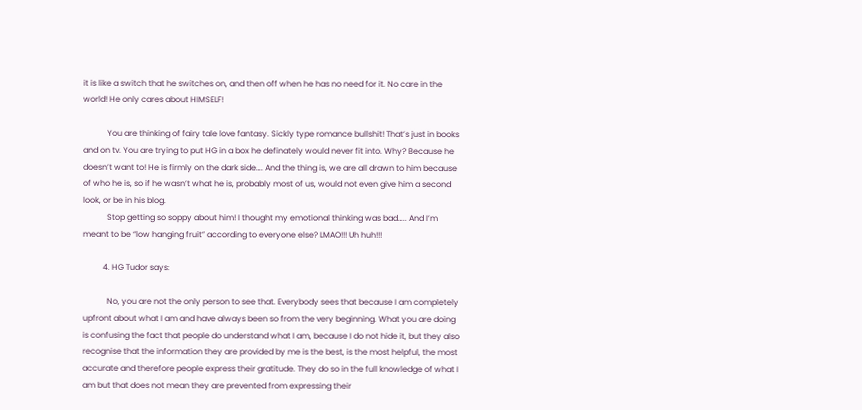it is like a switch that he switches on, and then off when he has no need for it. No care in the world! He only cares about HIMSELF!

            You are thinking of fairy tale love fantasy. Sickly type romance bullshit! That’s just in books and on tv. You are trying to put HG in a box he definately would never fit into. Why? Because he doesn’t want to! He is firmly on the dark side…. And the thing is, we are all drawn to him because of who he is, so if he wasn’t what he is, probably most of us, would not even give him a second look, or be in his blog.
            Stop getting so soppy about him! I thought my emotional thinking was bad….. And I’m meant to be “low hanging fruit” according to everyone else? LMAO!!! Uh huh!!!

          4. HG Tudor says:

            No, you are not the only person to see that. Everybody sees that because I am completely upfront about what I am and have always been so from the very beginning. What you are doing is confusing the fact that people do understand what I am, because I do not hide it, but they also recognise that the information they are provided by me is the best, is the most helpful, the most accurate and therefore people express their gratitude. They do so in the full knowledge of what I am but that does not mean they are prevented from expressing their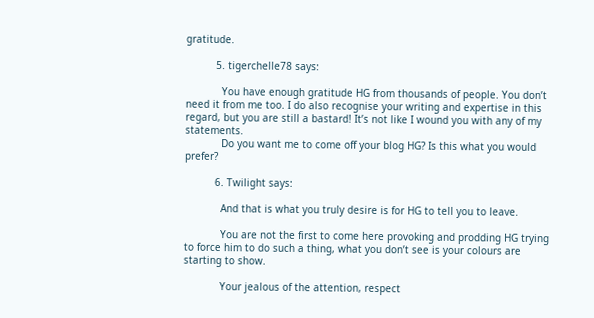gratitude.

          5. tigerchelle78 says:

            You have enough gratitude HG from thousands of people. You don’t need it from me too. I do also recognise your writing and expertise in this regard, but you are still a bastard! It’s not like I wound you with any of my statements.
            Do you want me to come off your blog HG? Is this what you would prefer?

          6. Twilight says:

            And that is what you truly desire is for HG to tell you to leave.

            You are not the first to come here provoking and prodding HG trying to force him to do such a thing, what you don’t see is your colours are starting to show.

            Your jealous of the attention, respect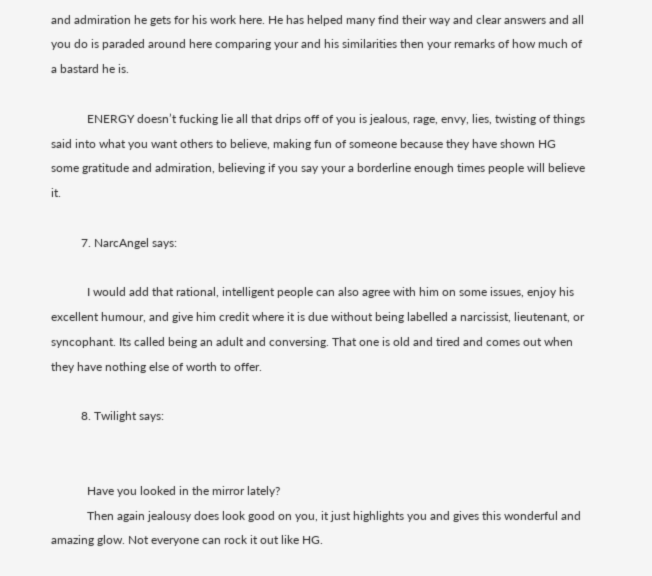and admiration he gets for his work here. He has helped many find their way and clear answers and all you do is paraded around here comparing your and his similarities then your remarks of how much of a bastard he is.

            ENERGY doesn’t fucking lie all that drips off of you is jealous, rage, envy, lies, twisting of things said into what you want others to believe, making fun of someone because they have shown HG some gratitude and admiration, believing if you say your a borderline enough times people will believe it.

          7. NarcAngel says:

            I would add that rational, intelligent people can also agree with him on some issues, enjoy his excellent humour, and give him credit where it is due without being labelled a narcissist, lieutenant, or syncophant. Its called being an adult and conversing. That one is old and tired and comes out when they have nothing else of worth to offer.

          8. Twilight says:


            Have you looked in the mirror lately?
            Then again jealousy does look good on you, it just highlights you and gives this wonderful and amazing glow. Not everyone can rock it out like HG.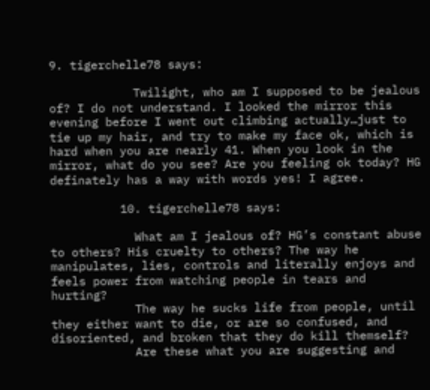9. tigerchelle78 says:

            Twilight, who am I supposed to be jealous of? I do not understand. I looked the mirror this evening before I went out climbing actually…just to tie up my hair, and try to make my face ok, which is hard when you are nearly 41. When you look in the mirror, what do you see? Are you feeling ok today? HG definately has a way with words yes! I agree.

          10. tigerchelle78 says:

            What am I jealous of? HG’s constant abuse to others? His cruelty to others? The way he manipulates, lies, controls and literally enjoys and feels power from watching people in tears and hurting?
            The way he sucks life from people, until they either want to die, or are so confused, and disoriented, and broken that they do kill themself?
            Are these what you are suggesting and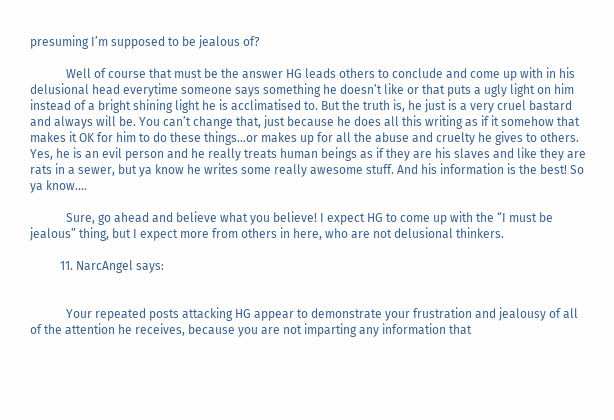presuming I’m supposed to be jealous of?

            Well of course that must be the answer HG leads others to conclude and come up with in his delusional head everytime someone says something he doesn’t like or that puts a ugly light on him instead of a bright shining light he is acclimatised to. But the truth is, he just is a very cruel bastard and always will be. You can’t change that, just because he does all this writing as if it somehow that makes it OK for him to do these things…or makes up for all the abuse and cruelty he gives to others. Yes, he is an evil person and he really treats human beings as if they are his slaves and like they are rats in a sewer, but ya know he writes some really awesome stuff. And his information is the best! So ya know….

            Sure, go ahead and believe what you believe! I expect HG to come up with the “I must be jealous” thing, but I expect more from others in here, who are not delusional thinkers.

          11. NarcAngel says:


            Your repeated posts attacking HG appear to demonstrate your frustration and jealousy of all of the attention he receives, because you are not imparting any information that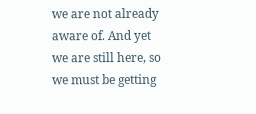we are not already aware of. And yet we are still here, so we must be getting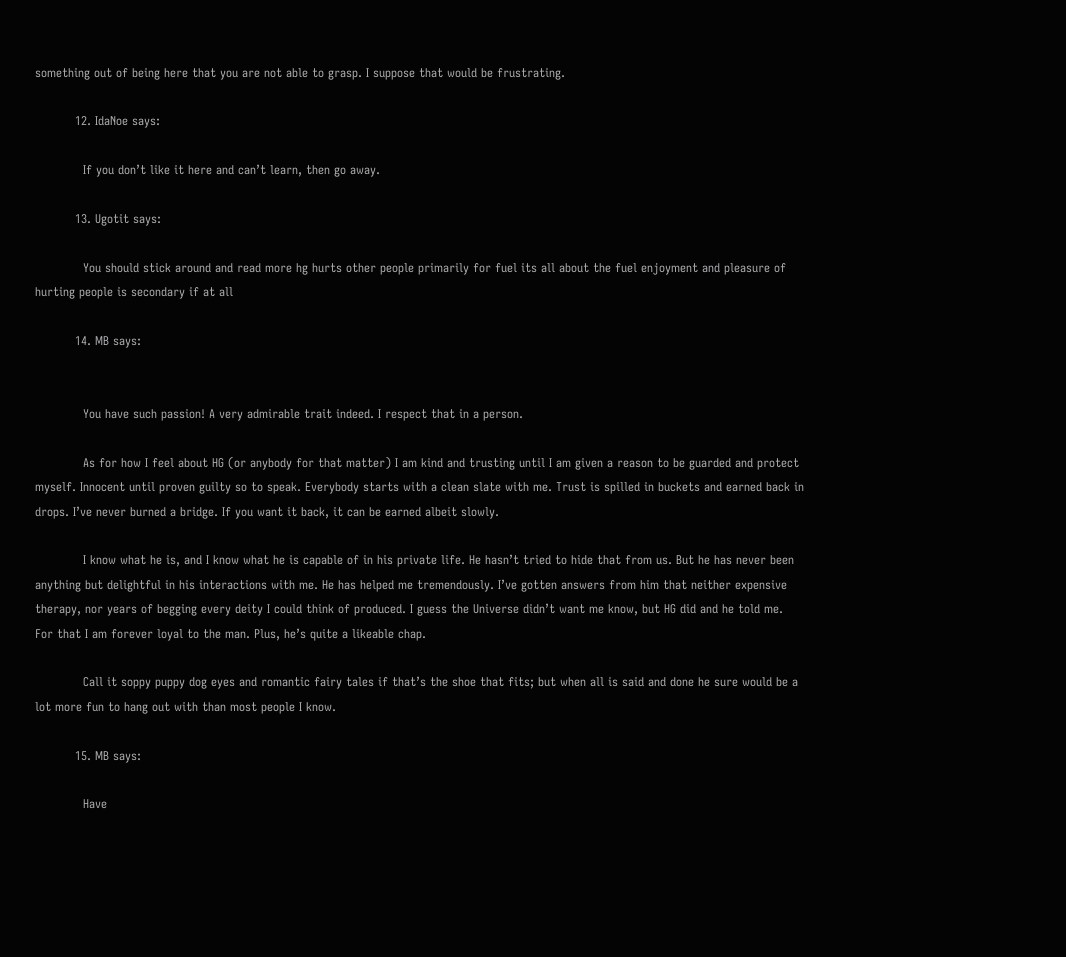something out of being here that you are not able to grasp. I suppose that would be frustrating.

          12. IdaNoe says:

            If you don’t like it here and can’t learn, then go away.

          13. Ugotit says:

            You should stick around and read more hg hurts other people primarily for fuel its all about the fuel enjoyment and pleasure of hurting people is secondary if at all

          14. MB says:


            You have such passion! A very admirable trait indeed. I respect that in a person.

            As for how I feel about HG (or anybody for that matter) I am kind and trusting until I am given a reason to be guarded and protect myself. Innocent until proven guilty so to speak. Everybody starts with a clean slate with me. Trust is spilled in buckets and earned back in drops. I’ve never burned a bridge. If you want it back, it can be earned albeit slowly.

            I know what he is, and I know what he is capable of in his private life. He hasn’t tried to hide that from us. But he has never been anything but delightful in his interactions with me. He has helped me tremendously. I’ve gotten answers from him that neither expensive therapy, nor years of begging every deity I could think of produced. I guess the Universe didn’t want me know, but HG did and he told me. For that I am forever loyal to the man. Plus, he’s quite a likeable chap.

            Call it soppy puppy dog eyes and romantic fairy tales if that’s the shoe that fits; but when all is said and done he sure would be a lot more fun to hang out with than most people I know.

          15. MB says:

            Have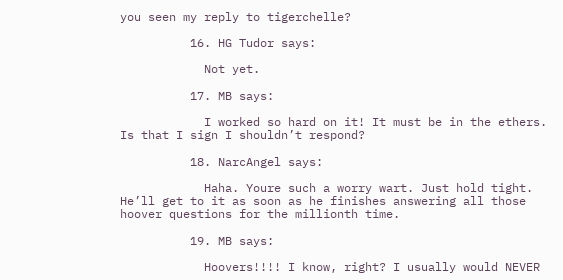you seen my reply to tigerchelle?

          16. HG Tudor says:

            Not yet.

          17. MB says:

            I worked so hard on it! It must be in the ethers. Is that I sign I shouldn’t respond?

          18. NarcAngel says:

            Haha. Youre such a worry wart. Just hold tight. He’ll get to it as soon as he finishes answering all those hoover questions for the millionth time.

          19. MB says:

            Hoovers!!!! I know, right? I usually would NEVER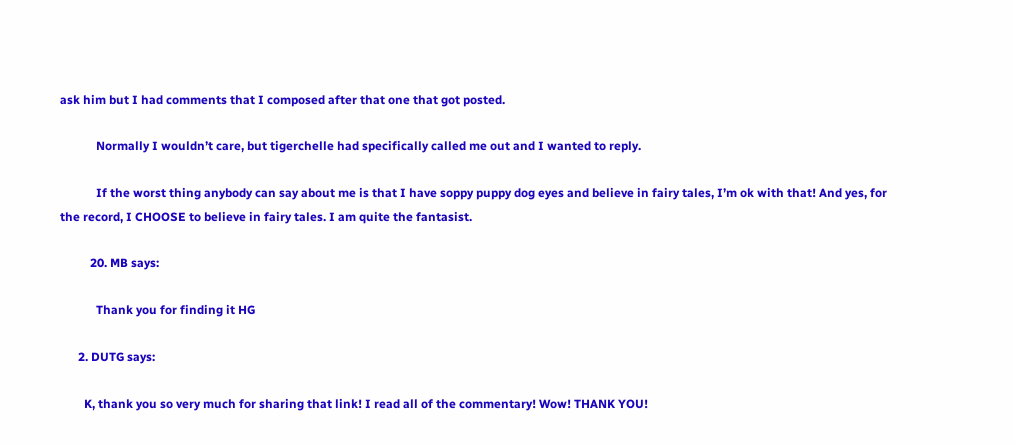ask him but I had comments that I composed after that one that got posted.

            Normally I wouldn’t care, but tigerchelle had specifically called me out and I wanted to reply.

            If the worst thing anybody can say about me is that I have soppy puppy dog eyes and believe in fairy tales, I’m ok with that! And yes, for the record, I CHOOSE to believe in fairy tales. I am quite the fantasist.

          20. MB says:

            Thank you for finding it HG

      2. DUTG says:

        K, thank you so very much for sharing that link! I read all of the commentary! Wow! THANK YOU!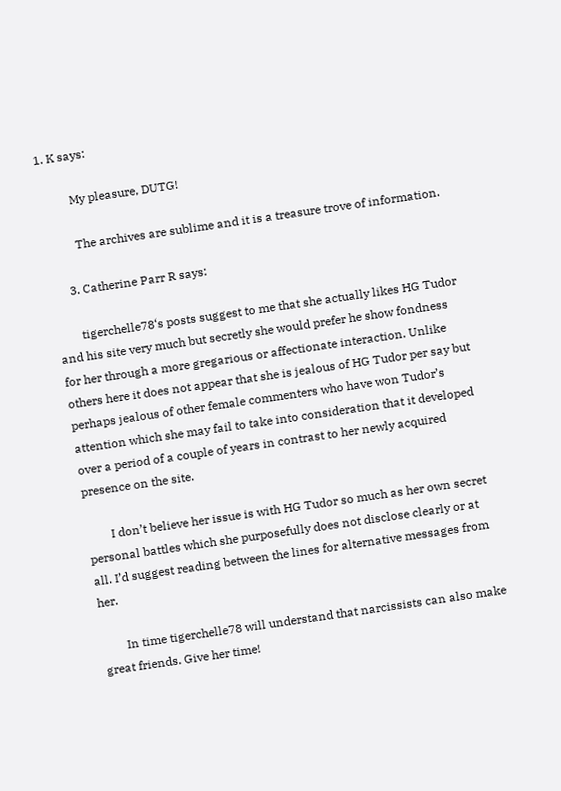1. K says:

          My pleasure, DUTG!

          The archives are sublime and it is a treasure trove of information.

      3. Catherine Parr R says:

        tigerchelle78‘s posts suggest to me that she actually likes HG Tudor and his site very much but secretly she would prefer he show fondness for her through a more gregarious or affectionate interaction. Unlike others here it does not appear that she is jealous of HG Tudor per say but perhaps jealous of other female commenters who have won Tudor’s attention which she may fail to take into consideration that it developed over a period of a couple of years in contrast to her newly acquired presence on the site.

        I don’t believe her issue is with HG Tudor so much as her own secret personal battles which she purposefully does not disclose clearly or at all. I’d suggest reading between the lines for alternative messages from her.

        In time tigerchelle78 will understand that narcissists can also make great friends. Give her time!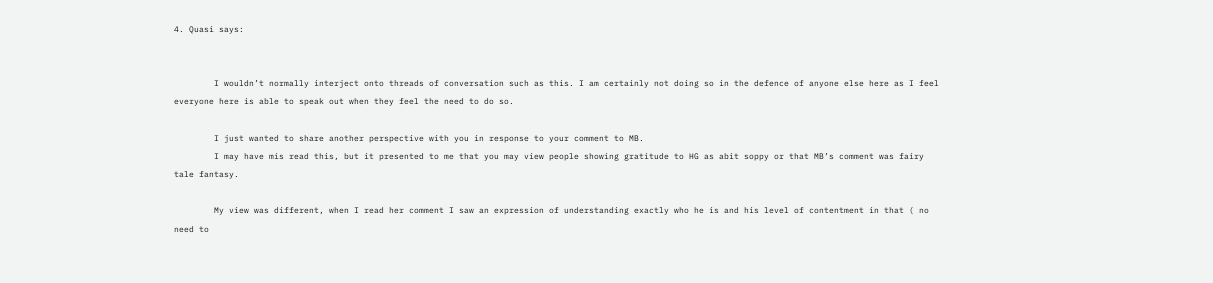4. Quasi says:


        I wouldn’t normally interject onto threads of conversation such as this. I am certainly not doing so in the defence of anyone else here as I feel everyone here is able to speak out when they feel the need to do so.

        I just wanted to share another perspective with you in response to your comment to MB.
        I may have mis read this, but it presented to me that you may view people showing gratitude to HG as abit soppy or that MB’s comment was fairy tale fantasy.

        My view was different, when I read her comment I saw an expression of understanding exactly who he is and his level of contentment in that ( no need to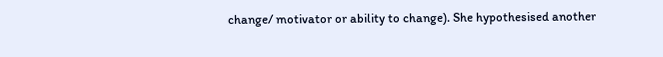change/ motivator or ability to change). She hypothesised another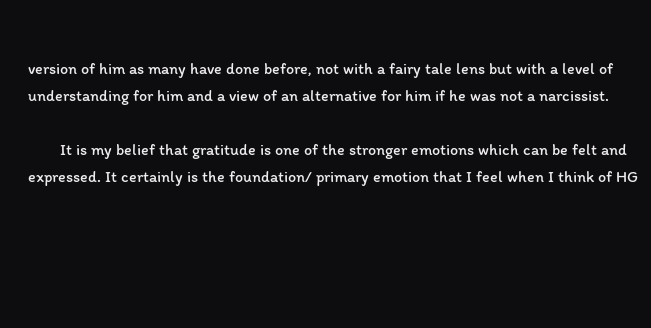version of him as many have done before, not with a fairy tale lens but with a level of understanding for him and a view of an alternative for him if he was not a narcissist.

        It is my belief that gratitude is one of the stronger emotions which can be felt and expressed. It certainly is the foundation/ primary emotion that I feel when I think of HG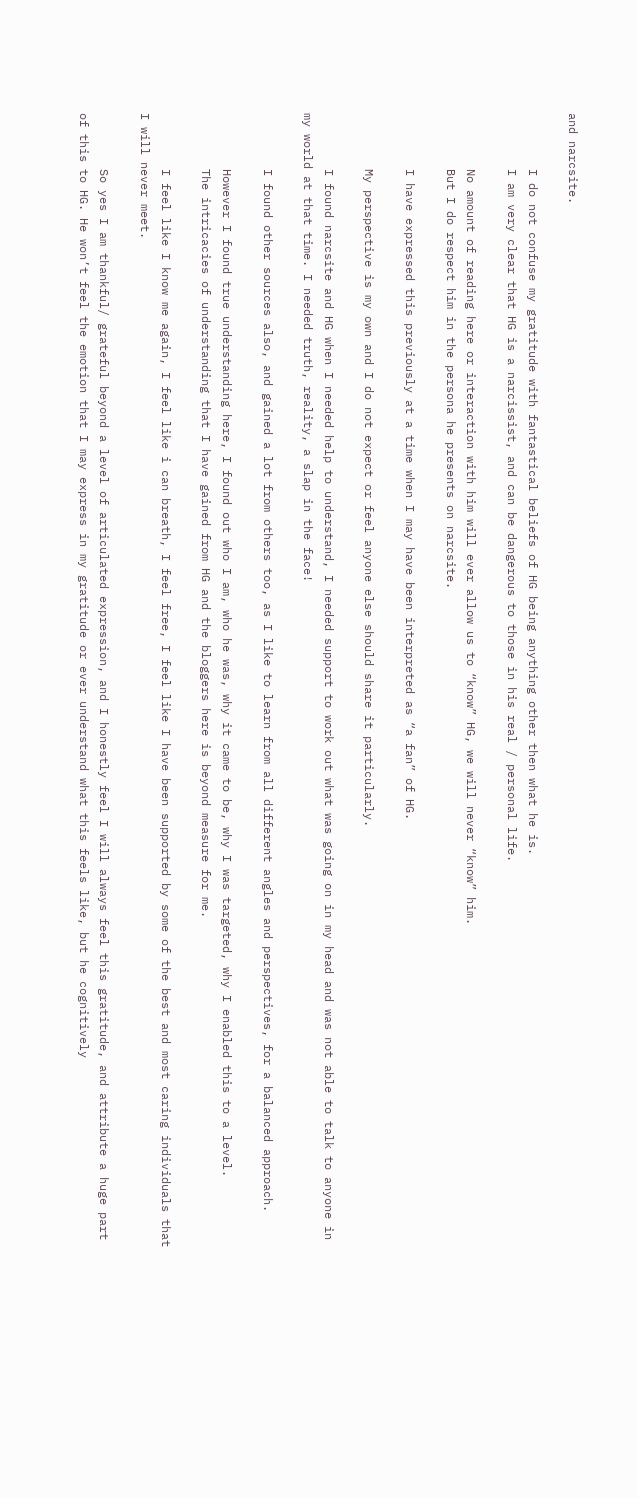and narcsite.

        I do not confuse my gratitude with fantastical beliefs of HG being anything other then what he is.
        I am very clear that HG is a narcissist, and can be dangerous to those in his real / personal life.

        No amount of reading here or interaction with him will ever allow us to “know” HG, we will never “know” him.
        But I do respect him in the persona he presents on narcsite.

        I have expressed this previously at a time when I may have been interpreted as “a fan” of HG.

        My perspective is my own and I do not expect or feel anyone else should share it particularly.

        I found narcsite and HG when I needed help to understand, I needed support to work out what was going on in my head and was not able to talk to anyone in my world at that time. I needed truth, reality, a slap in the face!

        I found other sources also, and gained a lot from others too, as I like to learn from all different angles and perspectives, for a balanced approach.

        However I found true understanding here, I found out who I am, who he was, why it came to be, why I was targeted, why I enabled this to a level.
        The intricacies of understanding that I have gained from HG and the bloggers here is beyond measure for me.

        I feel like I know me again, I feel like i can breath, I feel free, I feel like I have been supported by some of the best and most caring individuals that I will never meet.

        So yes I am thankful/ grateful beyond a level of articulated expression, and I honestly feel I will always feel this gratitude, and attribute a huge part of this to HG. He won’t feel the emotion that I may express in my gratitude or ever understand what this feels like, but he cognitively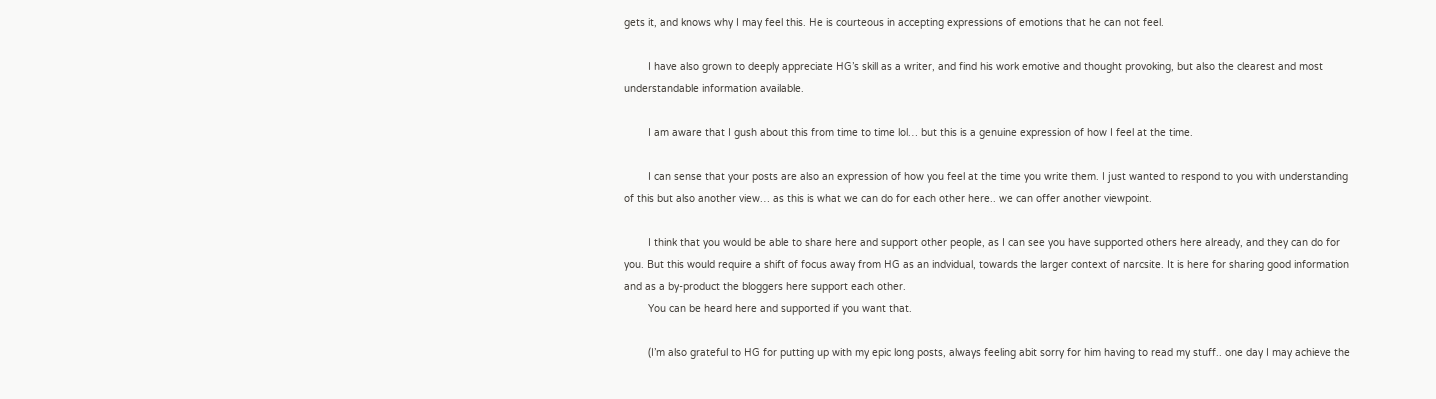gets it, and knows why I may feel this. He is courteous in accepting expressions of emotions that he can not feel.

        I have also grown to deeply appreciate HG’s skill as a writer, and find his work emotive and thought provoking, but also the clearest and most understandable information available.

        I am aware that I gush about this from time to time lol… but this is a genuine expression of how I feel at the time.

        I can sense that your posts are also an expression of how you feel at the time you write them. I just wanted to respond to you with understanding of this but also another view… as this is what we can do for each other here.. we can offer another viewpoint.

        I think that you would be able to share here and support other people, as I can see you have supported others here already, and they can do for you. But this would require a shift of focus away from HG as an indvidual, towards the larger context of narcsite. It is here for sharing good information and as a by-product the bloggers here support each other.
        You can be heard here and supported if you want that.

        (I’m also grateful to HG for putting up with my epic long posts, always feeling abit sorry for him having to read my stuff.. one day I may achieve the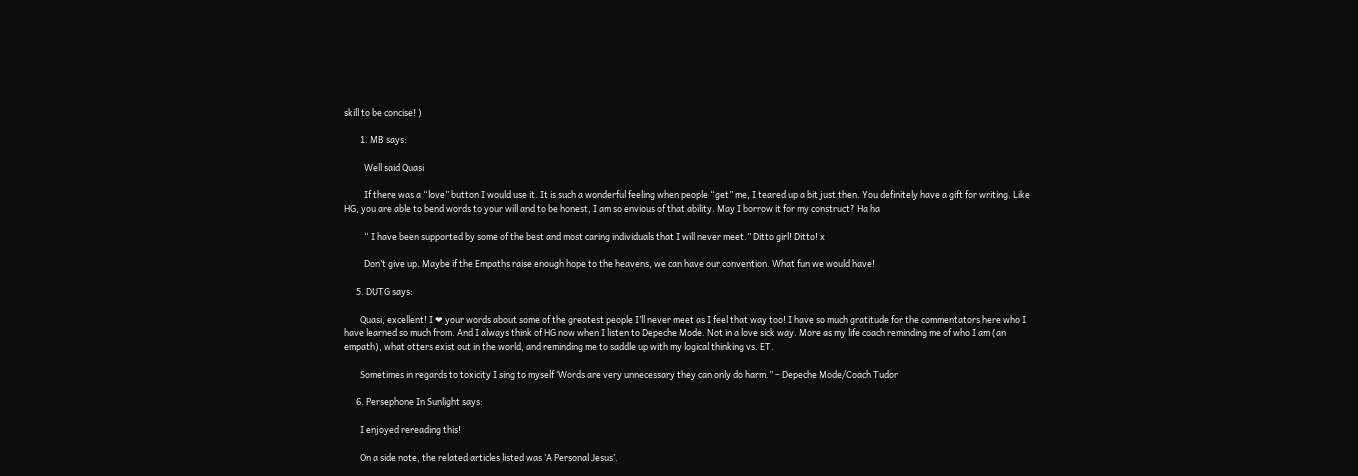skill to be concise! )

        1. MB says:

          Well said Quasi

          If there was a “love” button I would use it. It is such a wonderful feeling when people “get” me, I teared up a bit just then. You definitely have a gift for writing. Like HG, you are able to bend words to your will and to be honest, I am so envious of that ability. May I borrow it for my construct? Ha ha

          “ I have been supported by some of the best and most caring individuals that I will never meet.” Ditto girl! Ditto! x

          Don’t give up. Maybe if the Empaths raise enough hope to the heavens, we can have our convention. What fun we would have!

      5. DUTG says:

        Quasi, excellent! I ❤ your words about some of the greatest people I’ll never meet as I feel that way too! I have so much gratitude for the commentators here who I have learned so much from. And I always think of HG now when I listen to Depeche Mode. Not in a love sick way. More as my life coach reminding me of who I am (an empath), what otters exist out in the world, and reminding me to saddle up with my logical thinking vs. ET.

        Sometimes in regards to toxicity I sing to myself ‘Words are very unnecessary they can only do harm.” – Depeche Mode/Coach Tudor

      6. Persephone In Sunlight says:

        I enjoyed rereading this!

        On a side note, the related articles listed was ‘A Personal Jesus’.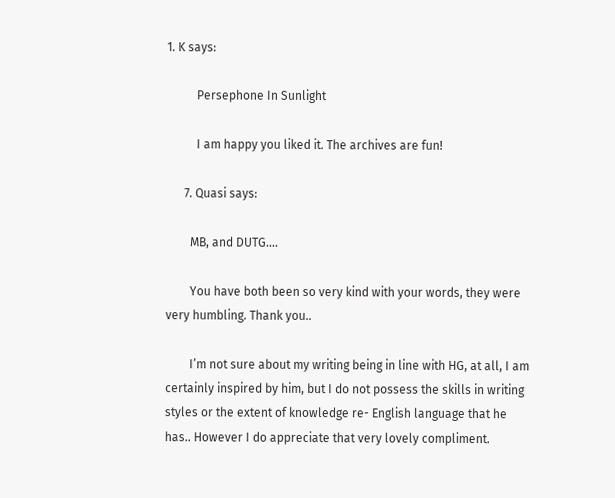1. K says:

          Persephone In Sunlight

          I am happy you liked it. The archives are fun!

      7. Quasi says:

        MB, and DUTG….

        You have both been so very kind with your words, they were very humbling. Thank you..

        I’m not sure about my writing being in line with HG, at all, I am certainly inspired by him, but I do not possess the skills in writing styles or the extent of knowledge re- English language that he has.. However I do appreciate that very lovely compliment.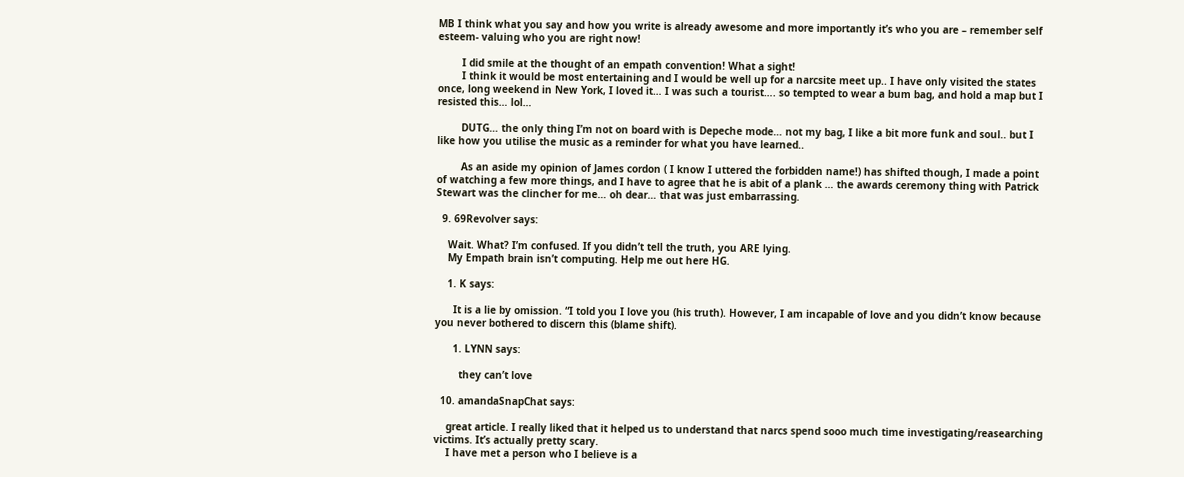MB I think what you say and how you write is already awesome and more importantly it’s who you are – remember self esteem- valuing who you are right now!

        I did smile at the thought of an empath convention! What a sight!
        I think it would be most entertaining and I would be well up for a narcsite meet up.. I have only visited the states once, long weekend in New York, I loved it… I was such a tourist…. so tempted to wear a bum bag, and hold a map but I resisted this… lol…

        DUTG… the only thing I’m not on board with is Depeche mode… not my bag, I like a bit more funk and soul.. but I like how you utilise the music as a reminder for what you have learned..

        As an aside my opinion of James cordon ( I know I uttered the forbidden name!) has shifted though, I made a point of watching a few more things, and I have to agree that he is abit of a plank … the awards ceremony thing with Patrick Stewart was the clincher for me… oh dear… that was just embarrassing.

  9. 69Revolver says:

    Wait. What? I’m confused. If you didn’t tell the truth, you ARE lying.
    My Empath brain isn’t computing. Help me out here HG.

    1. K says:

      It is a lie by omission. “I told you I love you (his truth). However, I am incapable of love and you didn’t know because you never bothered to discern this (blame shift).

      1. LYNN says:

        they can’t love

  10. amandaSnapChat says:

    great article. I really liked that it helped us to understand that narcs spend sooo much time investigating/reasearching victims. It’s actually pretty scary.
    I have met a person who I believe is a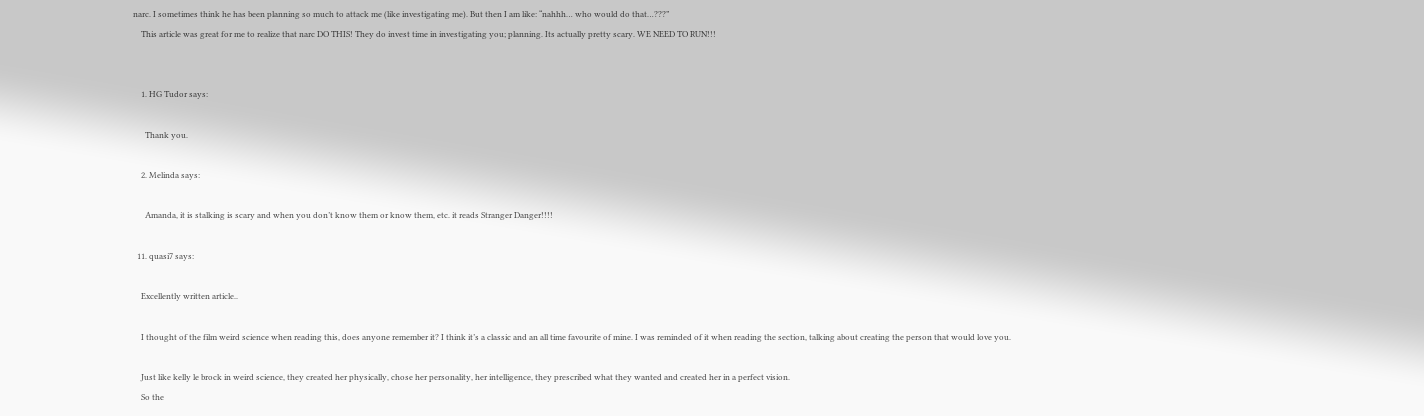narc. I sometimes think he has been planning so much to attack me (like investigating me). But then I am like: “nahhh… who would do that…???”
    This article was great for me to realize that narc DO THIS! They do invest time in investigating you; planning. Its actually pretty scary. WE NEED TO RUN!!!


    1. HG Tudor says:

      Thank you.

    2. Melinda says:

      Amanda, it is stalking is scary and when you don’t know them or know them, etc. it reads Stranger Danger!!!!

  11. quasi7 says:

    Excellently written article..

    I thought of the film weird science when reading this, does anyone remember it? I think it’s a classic and an all time favourite of mine. I was reminded of it when reading the section, talking about creating the person that would love you.

    Just like kelly le brock in weird science, they created her physically, chose her personality, her intelligence, they prescribed what they wanted and created her in a perfect vision.
    So the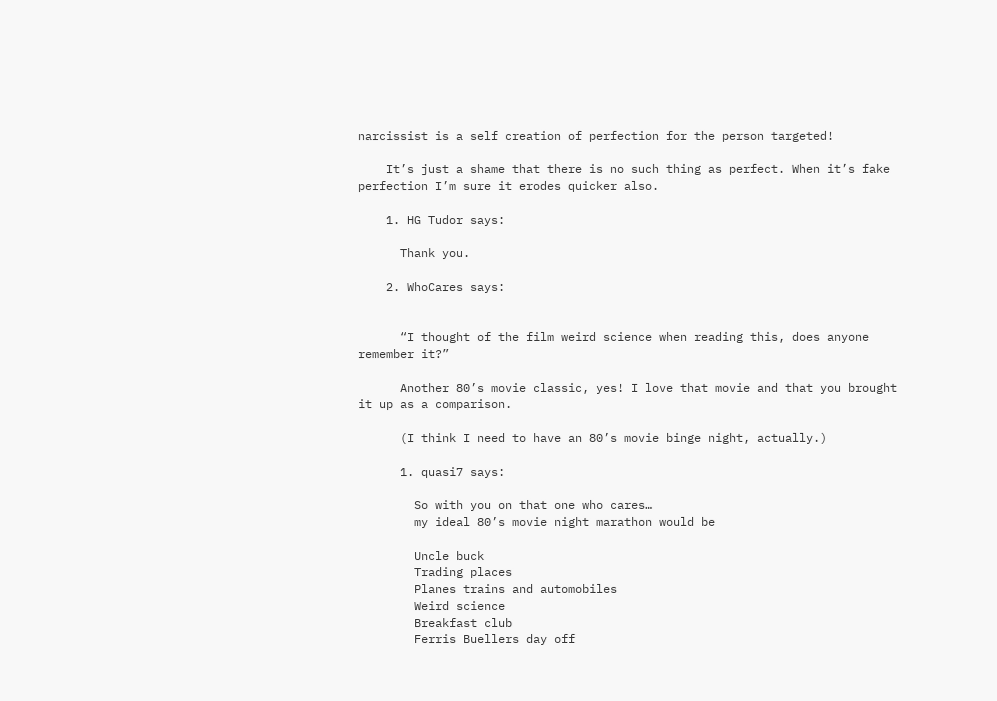narcissist is a self creation of perfection for the person targeted!

    It’s just a shame that there is no such thing as perfect. When it’s fake perfection I’m sure it erodes quicker also.

    1. HG Tudor says:

      Thank you.

    2. WhoCares says:


      “I thought of the film weird science when reading this, does anyone remember it?”

      Another 80’s movie classic, yes! I love that movie and that you brought it up as a comparison.

      (I think I need to have an 80’s movie binge night, actually.)

      1. quasi7 says:

        So with you on that one who cares…
        my ideal 80’s movie night marathon would be

        Uncle buck
        Trading places
        Planes trains and automobiles
        Weird science
        Breakfast club
        Ferris Buellers day off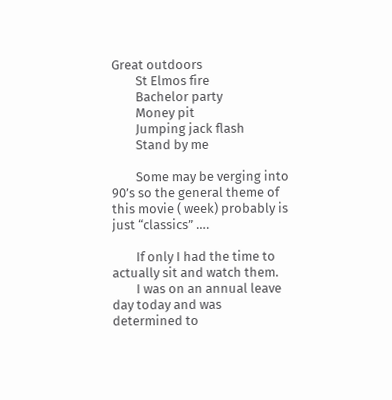Great outdoors
        St Elmos fire
        Bachelor party
        Money pit
        Jumping jack flash
        Stand by me

        Some may be verging into 90’s so the general theme of this movie ( week) probably is just “classics” ….

        If only I had the time to actually sit and watch them.
        I was on an annual leave day today and was determined to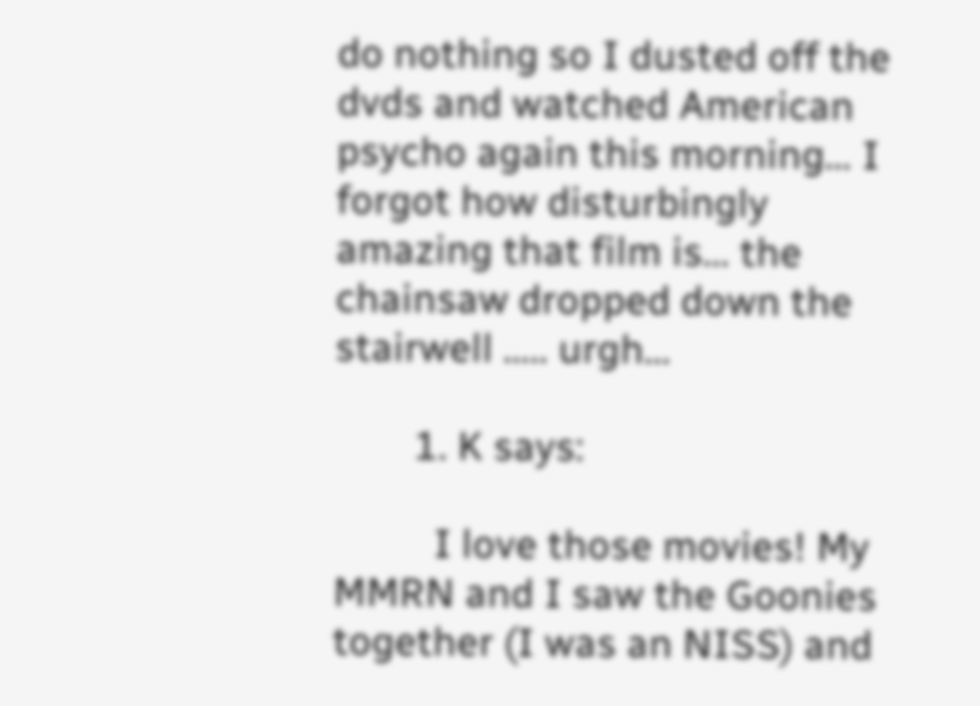do nothing so I dusted off the dvds and watched American psycho again this morning… I forgot how disturbingly amazing that film is… the chainsaw dropped down the stairwell ….. urgh…

        1. K says:

          I love those movies! My MMRN and I saw the Goonies together (I was an NISS) and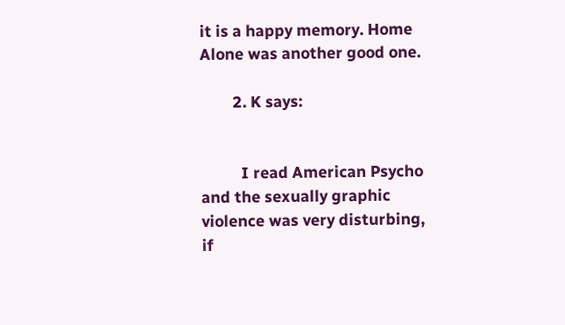it is a happy memory. Home Alone was another good one.

        2. K says:


          I read American Psycho and the sexually graphic violence was very disturbing, if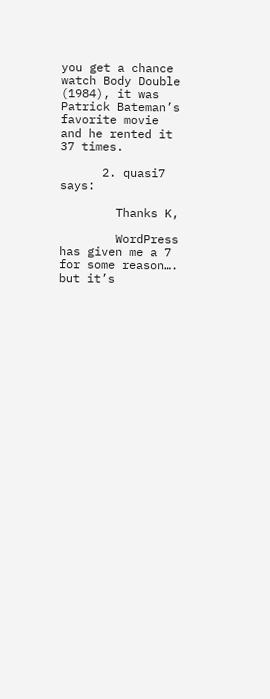you get a chance watch Body Double (1984), it was Patrick Bateman’s favorite movie and he rented it 37 times.

      2. quasi7 says:

        Thanks K,

        WordPress has given me a 7 for some reason…. but it’s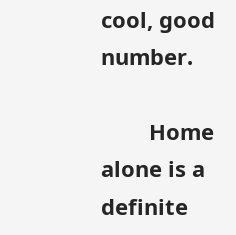cool, good number.

        Home alone is a definite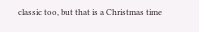classic too, but that is a Christmas time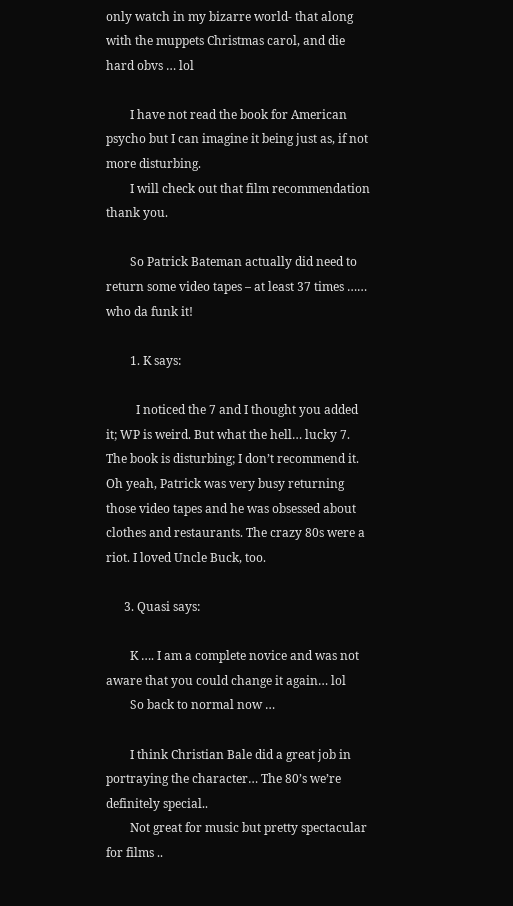only watch in my bizarre world- that along with the muppets Christmas carol, and die hard obvs … lol

        I have not read the book for American psycho but I can imagine it being just as, if not more disturbing.
        I will check out that film recommendation thank you.

        So Patrick Bateman actually did need to return some video tapes – at least 37 times …… who da funk it!

        1. K says:

          I noticed the 7 and I thought you added it; WP is weird. But what the hell… lucky 7. The book is disturbing; I don’t recommend it. Oh yeah, Patrick was very busy returning those video tapes and he was obsessed about clothes and restaurants. The crazy 80s were a riot. I loved Uncle Buck, too.

      3. Quasi says:

        K …. I am a complete novice and was not aware that you could change it again… lol
        So back to normal now …

        I think Christian Bale did a great job in portraying the character… The 80’s we’re definitely special..
        Not great for music but pretty spectacular for films ..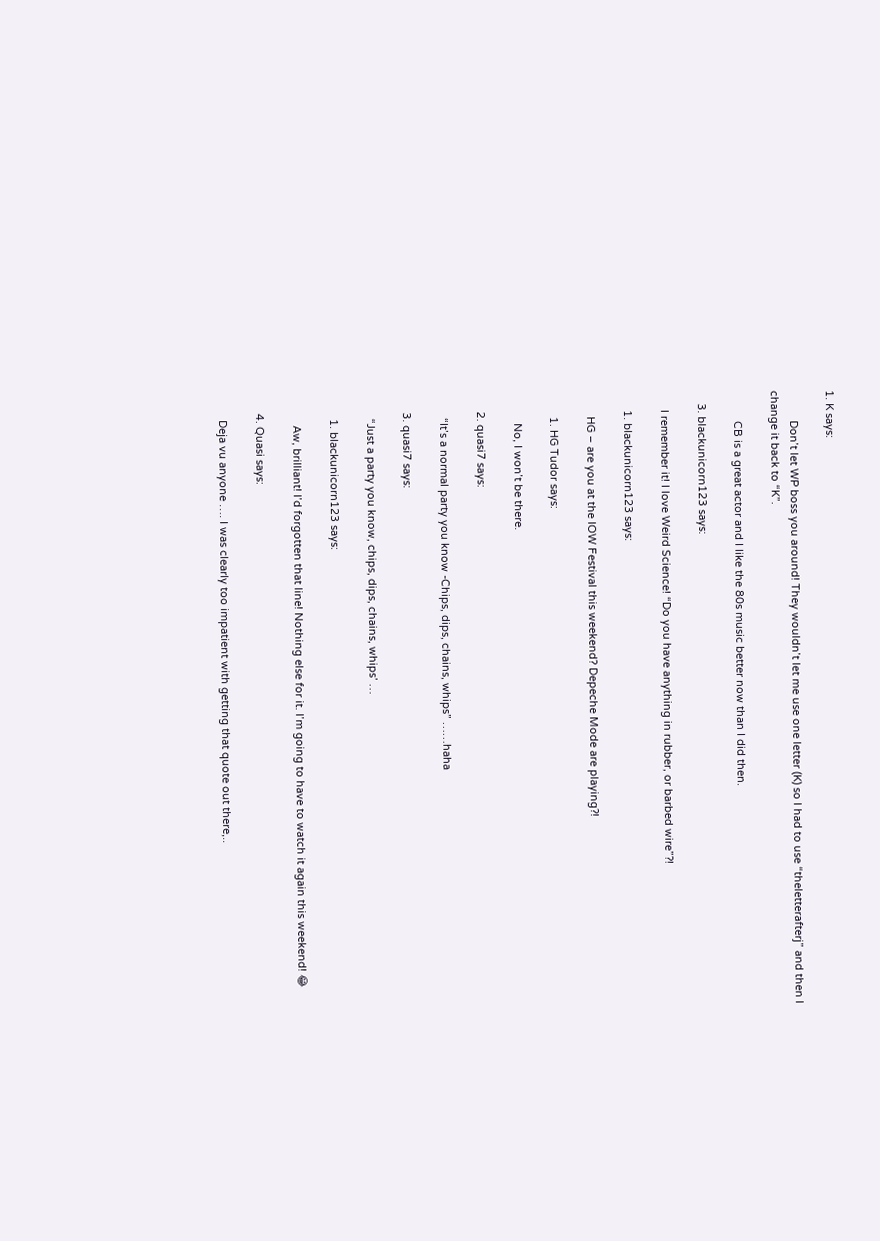1. K says:

          Don’t let WP boss you around! They wouldn’t let me use one letter (K) so I had to use “theletterafterj” and then I change it back to “K”.

          CB is a great actor and I like the 80s music better now than I did then.

    3. blackunicorn123 says:

      I remember it! I love Weird Science! “Do you have anything in rubber, or barbed wire”?!

      1. blackunicorn123 says:

        HG – are you at the IOW Festival this weekend? Depeche Mode are playing?!

        1. HG Tudor says:

          No, I won’t be there.

      2. quasi7 says:

        “It’s a normal party you know -Chips, dips, chains, whips” ……haha

      3. quasi7 says:

        “Just a party you know, chips, dips, chains, whips’ …

        1. blackunicorn123 says:

          Aw, brilliant! I’d forgotten that line! Nothing else for it. I’m going to have to watch it again this weekend! 😂

      4. Quasi says:

        Deja vu anyone …. I was clearly too impatient with getting that quote out there,..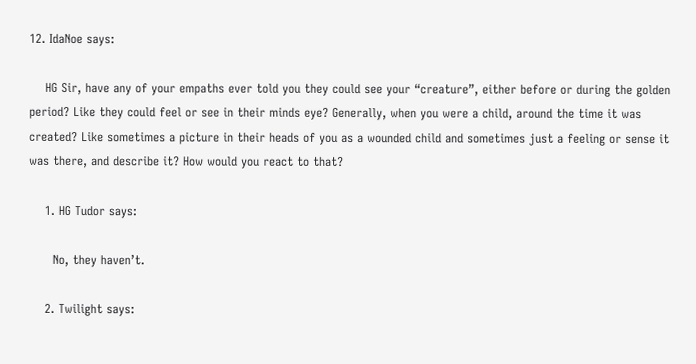12. IdaNoe says:

    HG Sir, have any of your empaths ever told you they could see your “creature”, either before or during the golden period? Like they could feel or see in their minds eye? Generally, when you were a child, around the time it was created? Like sometimes a picture in their heads of you as a wounded child and sometimes just a feeling or sense it was there, and describe it? How would you react to that?

    1. HG Tudor says:

      No, they haven’t.

    2. Twilight says: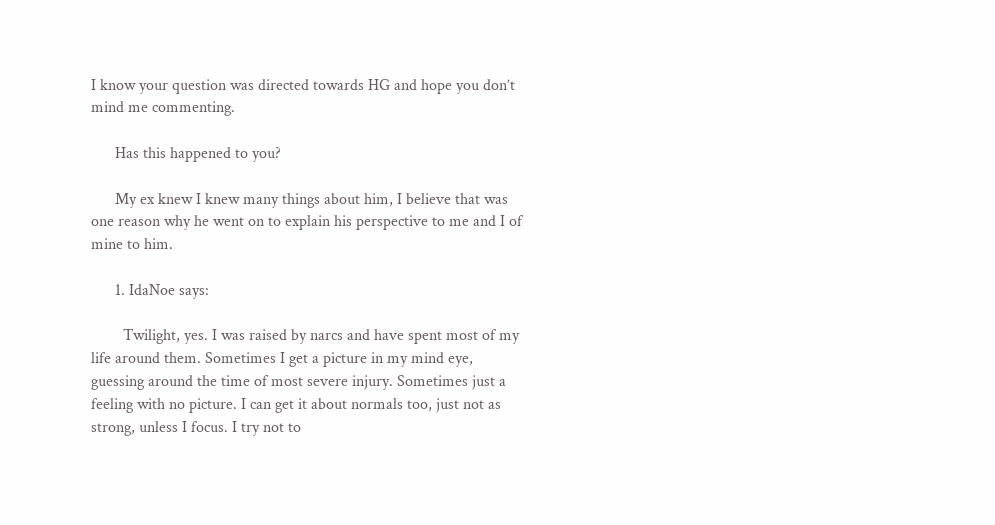I know your question was directed towards HG and hope you don’t mind me commenting.

      Has this happened to you?

      My ex knew I knew many things about him, I believe that was one reason why he went on to explain his perspective to me and I of mine to him.

      1. IdaNoe says:

        Twilight, yes. I was raised by narcs and have spent most of my life around them. Sometimes I get a picture in my mind eye, guessing around the time of most severe injury. Sometimes just a feeling with no picture. I can get it about normals too, just not as strong, unless I focus. I try not to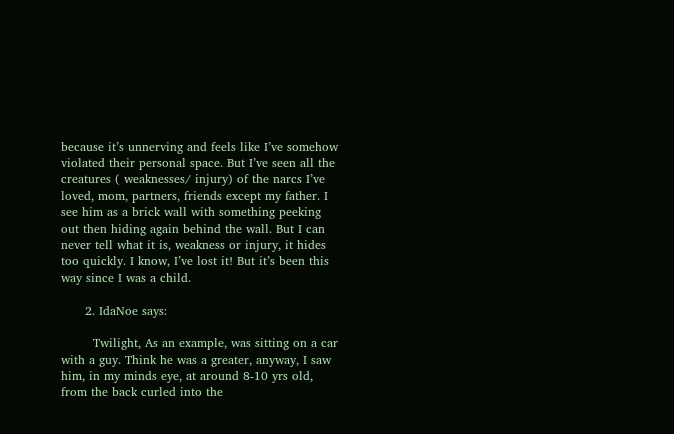because it’s unnerving and feels like I’ve somehow violated their personal space. But I’ve seen all the creatures ( weaknesses/ injury) of the narcs I’ve loved, mom, partners, friends except my father. I see him as a brick wall with something peeking out then hiding again behind the wall. But I can never tell what it is, weakness or injury, it hides too quickly. I know, I’ve lost it! But it’s been this way since I was a child.

      2. IdaNoe says:

        Twilight, As an example, was sitting on a car with a guy. Think he was a greater, anyway, I saw him, in my minds eye, at around 8-10 yrs old, from the back curled into the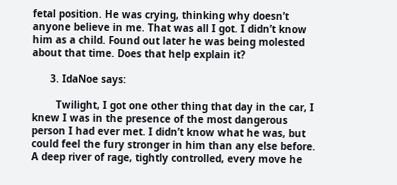fetal position. He was crying, thinking why doesn’t anyone believe in me. That was all I got. I didn’t know him as a child. Found out later he was being molested about that time. Does that help explain it?

      3. IdaNoe says:

        Twilight, I got one other thing that day in the car, I knew I was in the presence of the most dangerous person I had ever met. I didn’t know what he was, but could feel the fury stronger in him than any else before. A deep river of rage, tightly controlled, every move he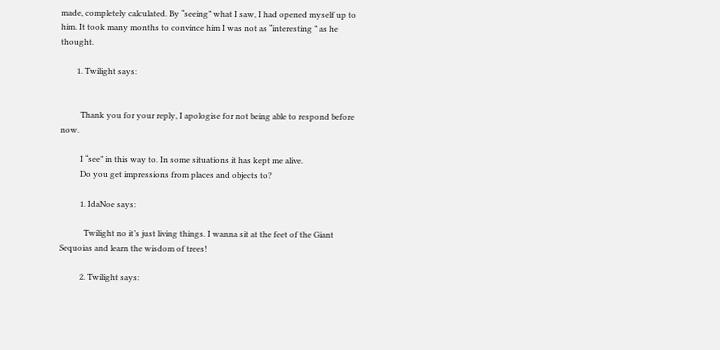made, completely calculated. By “seeing” what I saw, I had opened myself up to him. It took many months to convince him I was not as “interesting ” as he thought.

        1. Twilight says:


          Thank you for your reply, I apologise for not being able to respond before now.

          I “see” in this way to. In some situations it has kept me alive.
          Do you get impressions from places and objects to?

          1. IdaNoe says:

            Twilight no it’s just living things. I wanna sit at the feet of the Giant Sequoias and learn the wisdom of trees!

          2. Twilight says: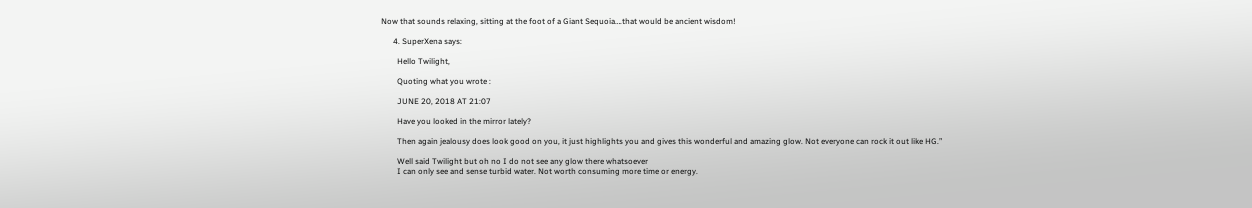Now that sounds relaxing, sitting at the foot of a Giant Sequoia….that would be ancient wisdom!

      4. SuperXena says:

        Hello Twilight,

        Quoting what you wrote :

        JUNE 20, 2018 AT 21:07

        Have you looked in the mirror lately?

        Then again jealousy does look good on you, it just highlights you and gives this wonderful and amazing glow. Not everyone can rock it out like HG.”

        Well said Twilight but oh no I do not see any glow there whatsoever
        I can only see and sense turbid water. Not worth consuming more time or energy.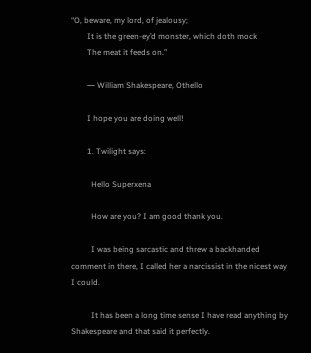“O, beware, my lord, of jealousy;
        It is the green-ey’d monster, which doth mock
        The meat it feeds on.”

        ― William Shakespeare, Othello

        I hope you are doing well!

        1. Twilight says:

          Hello Superxena

          How are you? I am good thank you.

          I was being sarcastic and threw a backhanded comment in there, I called her a narcissist in the nicest way I could.

          It has been a long time sense I have read anything by Shakespeare and that said it perfectly.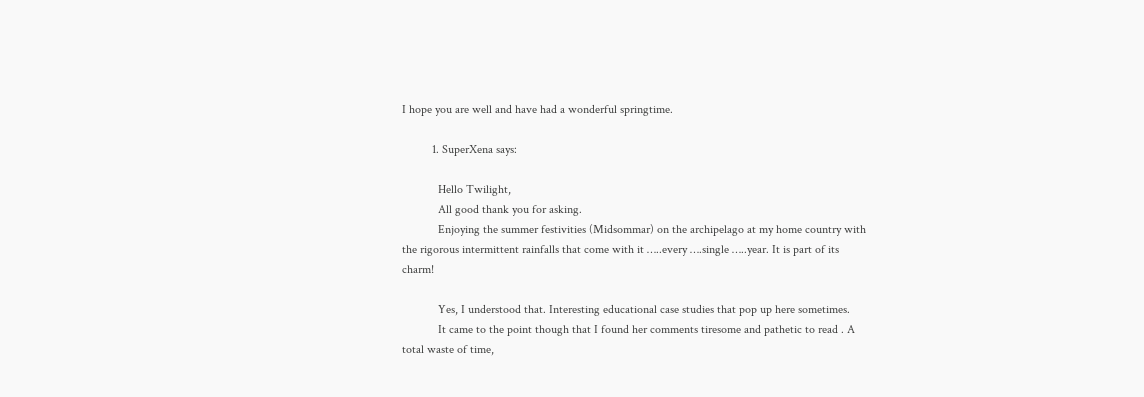I hope you are well and have had a wonderful springtime.

          1. SuperXena says:

            Hello Twilight,
            All good thank you for asking.
            Enjoying the summer festivities (Midsommar) on the archipelago at my home country with the rigorous intermittent rainfalls that come with it …..every ….single …..year. It is part of its charm!

            Yes, I understood that. Interesting educational case studies that pop up here sometimes.
            It came to the point though that I found her comments tiresome and pathetic to read . A total waste of time,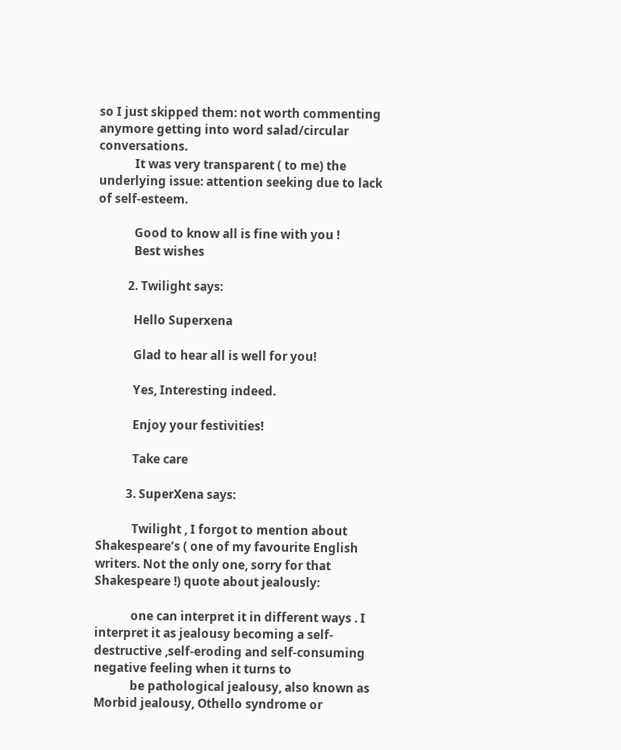so I just skipped them: not worth commenting anymore getting into word salad/circular conversations.
            It was very transparent ( to me) the underlying issue: attention seeking due to lack of self-esteem.

            Good to know all is fine with you !
            Best wishes

          2. Twilight says:

            Hello Superxena

            Glad to hear all is well for you!

            Yes, Interesting indeed.

            Enjoy your festivities!

            Take care

          3. SuperXena says:

            Twilight , I forgot to mention about Shakespeare’s ( one of my favourite English writers. Not the only one, sorry for that Shakespeare !) quote about jealously:

            one can interpret it in different ways . I interpret it as jealousy becoming a self-destructive ,self-eroding and self-consuming negative feeling when it turns to
            be pathological jealousy, also known as Morbid jealousy, Othello syndrome or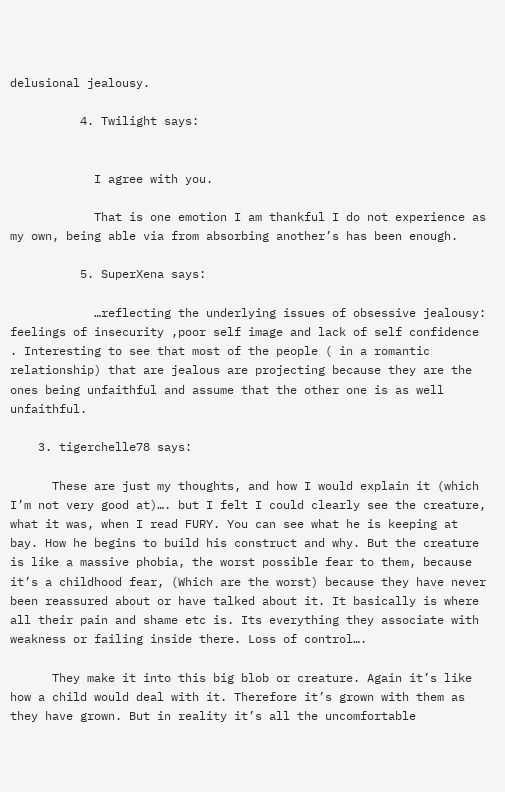delusional jealousy.

          4. Twilight says:


            I agree with you.

            That is one emotion I am thankful I do not experience as my own, being able via from absorbing another’s has been enough.

          5. SuperXena says:

            …reflecting the underlying issues of obsessive jealousy: feelings of insecurity ,poor self image and lack of self confidence . Interesting to see that most of the people ( in a romantic relationship) that are jealous are projecting because they are the ones being unfaithful and assume that the other one is as well unfaithful.

    3. tigerchelle78 says:

      These are just my thoughts, and how I would explain it (which I’m not very good at)…. but I felt I could clearly see the creature, what it was, when I read FURY. You can see what he is keeping at bay. How he begins to build his construct and why. But the creature is like a massive phobia, the worst possible fear to them, because it’s a childhood fear, (Which are the worst) because they have never been reassured about or have talked about it. It basically is where all their pain and shame etc is. Its everything they associate with weakness or failing inside there. Loss of control….

      They make it into this big blob or creature. Again it’s like how a child would deal with it. Therefore it’s grown with them as they have grown. But in reality it’s all the uncomfortable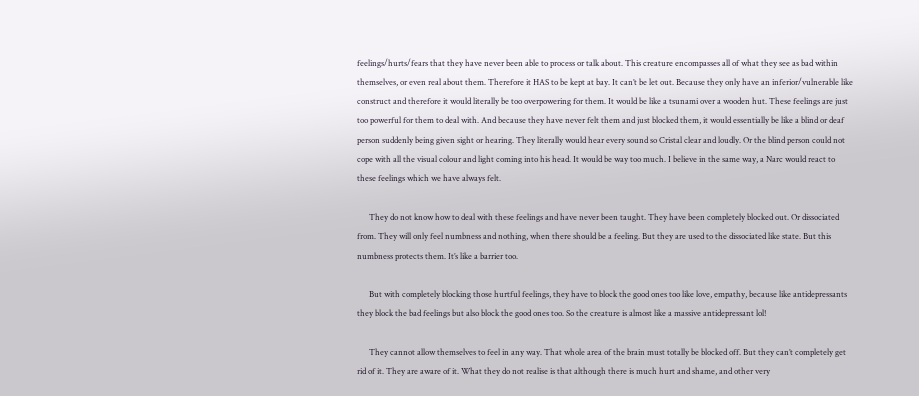feelings/hurts/fears that they have never been able to process or talk about. This creature encompasses all of what they see as bad within themselves, or even real about them. Therefore it HAS to be kept at bay. It can’t be let out. Because they only have an inferior/vulnerable like construct and therefore it would literally be too overpowering for them. It would be like a tsunami over a wooden hut. These feelings are just too powerful for them to deal with. And because they have never felt them and just blocked them, it would essentially be like a blind or deaf person suddenly being given sight or hearing. They literally would hear every sound so Cristal clear and loudly. Or the blind person could not cope with all the visual colour and light coming into his head. It would be way too much. I believe in the same way, a Narc would react to these feelings which we have always felt.

      They do not know how to deal with these feelings and have never been taught. They have been completely blocked out. Or dissociated from. They will only feel numbness and nothing, when there should be a feeling. But they are used to the dissociated like state. But this numbness protects them. It’s like a barrier too.

      But with completely blocking those hurtful feelings, they have to block the good ones too like love, empathy, because like antidepressants they block the bad feelings but also block the good ones too. So the creature is almost like a massive antidepressant lol!

      They cannot allow themselves to feel in any way. That whole area of the brain must totally be blocked off. But they can’t completely get rid of it. They are aware of it. What they do not realise is that although there is much hurt and shame, and other very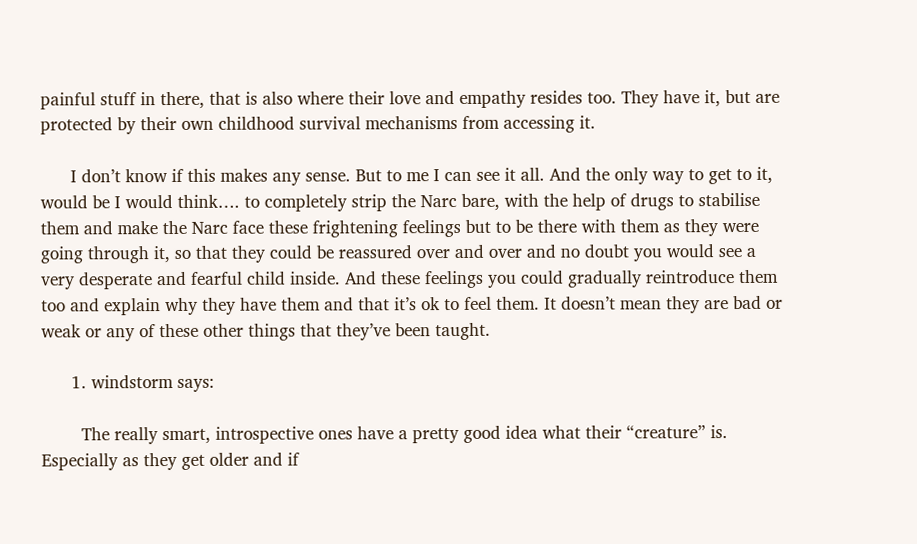painful stuff in there, that is also where their love and empathy resides too. They have it, but are protected by their own childhood survival mechanisms from accessing it.

      I don’t know if this makes any sense. But to me I can see it all. And the only way to get to it, would be I would think…. to completely strip the Narc bare, with the help of drugs to stabilise them and make the Narc face these frightening feelings but to be there with them as they were going through it, so that they could be reassured over and over and no doubt you would see a very desperate and fearful child inside. And these feelings you could gradually reintroduce them too and explain why they have them and that it’s ok to feel them. It doesn’t mean they are bad or weak or any of these other things that they’ve been taught.

      1. windstorm says:

        The really smart, introspective ones have a pretty good idea what their “creature” is. Especially as they get older and if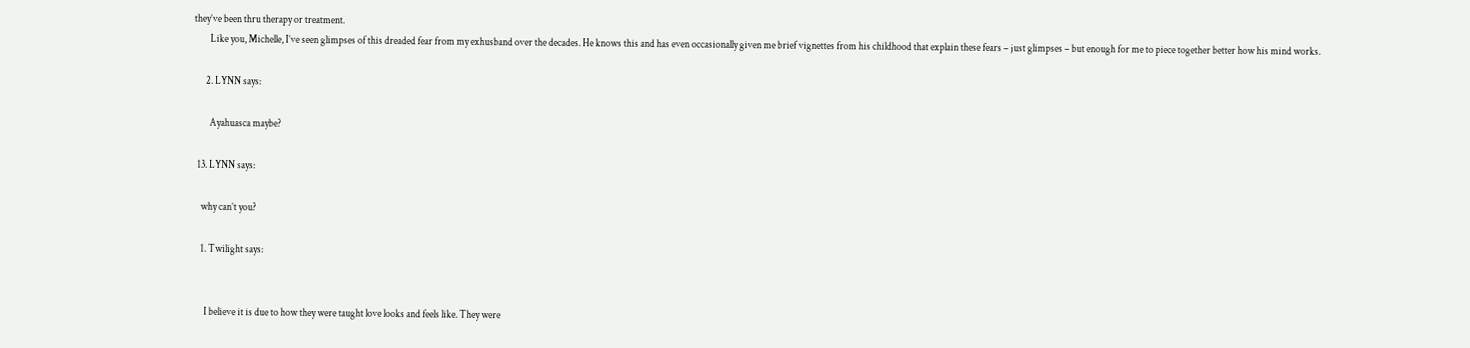they’ve been thru therapy or treatment.
        Like you, Michelle, I’ve seen glimpses of this dreaded fear from my exhusband over the decades. He knows this and has even occasionally given me brief vignettes from his childhood that explain these fears – just glimpses – but enough for me to piece together better how his mind works.

      2. LYNN says:

        Ayahuasca maybe?

  13. LYNN says:

    why can’t you?

    1. Twilight says:


      I believe it is due to how they were taught love looks and feels like. They were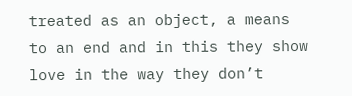treated as an object, a means to an end and in this they show love in the way they don’t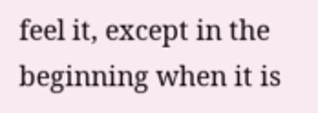feel it, except in the beginning when it is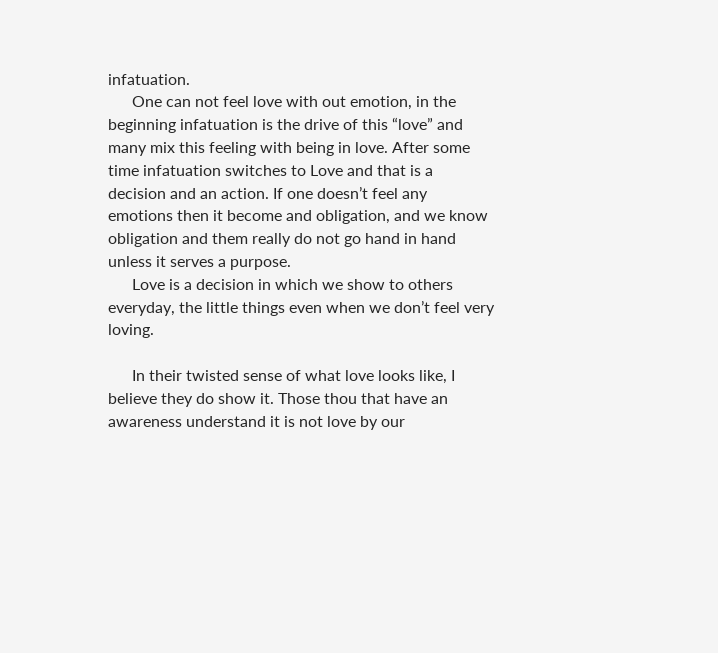infatuation.
      One can not feel love with out emotion, in the beginning infatuation is the drive of this “love” and many mix this feeling with being in love. After some time infatuation switches to Love and that is a decision and an action. If one doesn’t feel any emotions then it become and obligation, and we know obligation and them really do not go hand in hand unless it serves a purpose.
      Love is a decision in which we show to others everyday, the little things even when we don’t feel very loving.

      In their twisted sense of what love looks like, I believe they do show it. Those thou that have an awareness understand it is not love by our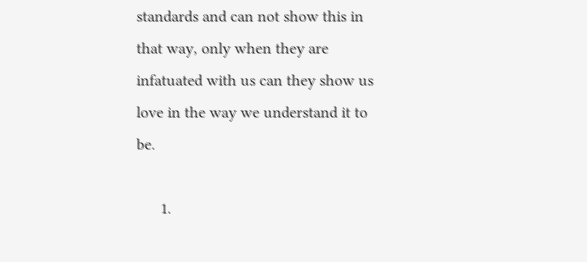standards and can not show this in that way, only when they are infatuated with us can they show us love in the way we understand it to be.

      1.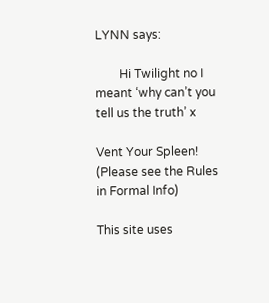LYNN says:

        Hi Twilight no I meant ‘why can’t you tell us the truth’ x

Vent Your Spleen! (Please see the Rules in Formal Info)

This site uses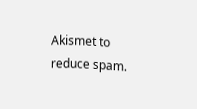Akismet to reduce spam.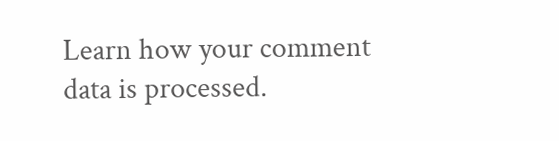Learn how your comment data is processed.